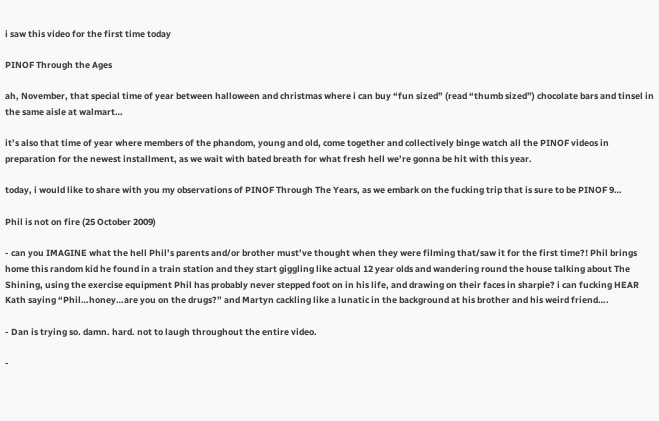i saw this video for the first time today

PINOF Through the Ages

ah, November, that special time of year between halloween and christmas where i can buy “fun sized” (read “thumb sized”) chocolate bars and tinsel in the same aisle at walmart…

it’s also that time of year where members of the phandom, young and old, come together and collectively binge watch all the PINOF videos in preparation for the newest installment, as we wait with bated breath for what fresh hell we’re gonna be hit with this year.

today, i would like to share with you my observations of PINOF Through The Years, as we embark on the fucking trip that is sure to be PINOF 9…

Phil is not on fire (25 October 2009)

- can you IMAGINE what the hell Phil’s parents and/or brother must’ve thought when they were filming that/saw it for the first time?! Phil brings home this random kid he found in a train station and they start giggling like actual 12 year olds and wandering round the house talking about The Shining, using the exercise equipment Phil has probably never stepped foot on in his life, and drawing on their faces in sharpie? i can fucking HEAR Kath saying “Phil…honey…are you on the drugs?” and Martyn cackling like a lunatic in the background at his brother and his weird friend….

- Dan is trying so. damn. hard. not to laugh throughout the entire video.

-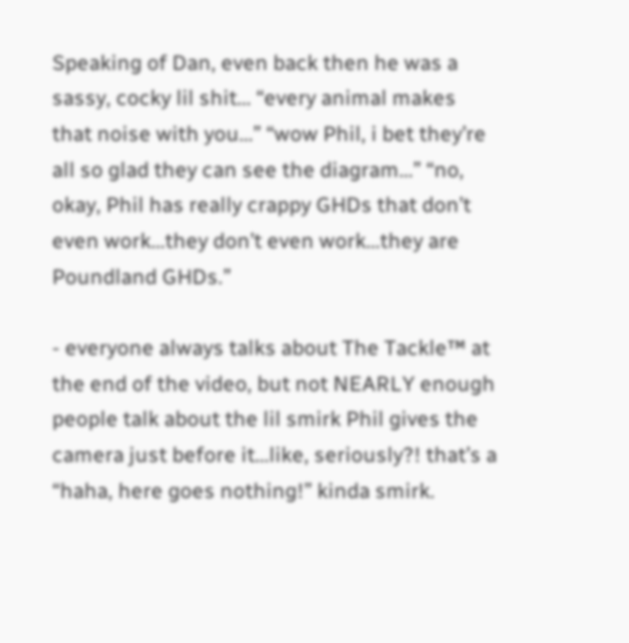Speaking of Dan, even back then he was a sassy, cocky lil shit… “every animal makes that noise with you…” “wow Phil, i bet they’re all so glad they can see the diagram…” “no, okay, Phil has really crappy GHDs that don’t even work…they don’t even work…they are Poundland GHDs.”

- everyone always talks about The Tackle™ at the end of the video, but not NEARLY enough people talk about the lil smirk Phil gives the camera just before it…like, seriously?! that’s a “haha, here goes nothing!” kinda smirk.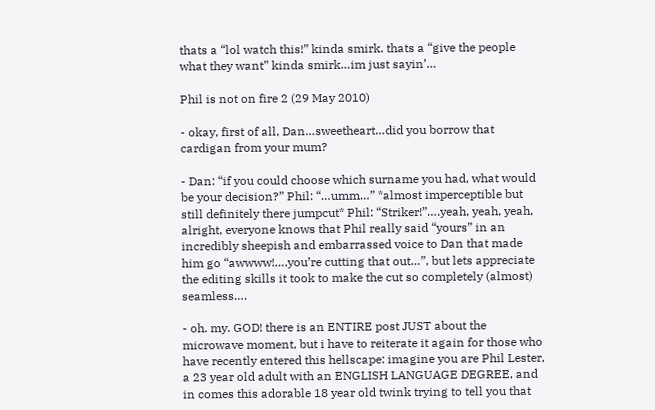thats a “lol watch this!” kinda smirk. thats a “give the people what they want” kinda smirk…im just sayin’…

Phil is not on fire 2 (29 May 2010)

- okay, first of all, Dan…sweetheart…did you borrow that cardigan from your mum?

- Dan: “if you could choose which surname you had, what would be your decision?” Phil: “…umm…” *almost imperceptible but still definitely there jumpcut* Phil: “Striker!”….yeah, yeah, yeah, alright, everyone knows that Phil really said “yours” in an incredibly sheepish and embarrassed voice to Dan that made him go “awwww!….you’re cutting that out…”, but lets appreciate the editing skills it took to make the cut so completely (almost) seamless….

- oh. my. GOD! there is an ENTIRE post JUST about the microwave moment, but i have to reiterate it again for those who have recently entered this hellscape: imagine you are Phil Lester, a 23 year old adult with an ENGLISH LANGUAGE DEGREE, and in comes this adorable 18 year old twink trying to tell you that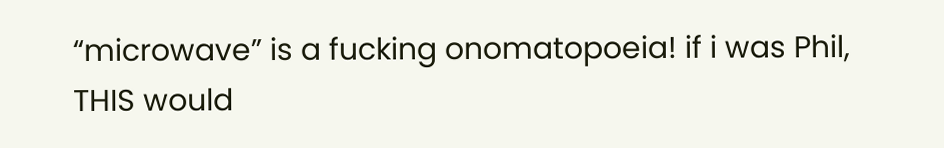“microwave” is a fucking onomatopoeia! if i was Phil, THIS would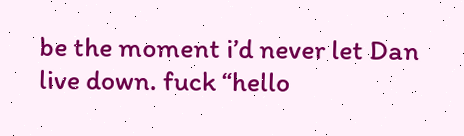be the moment i’d never let Dan live down. fuck “hello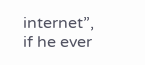internet”, if he ever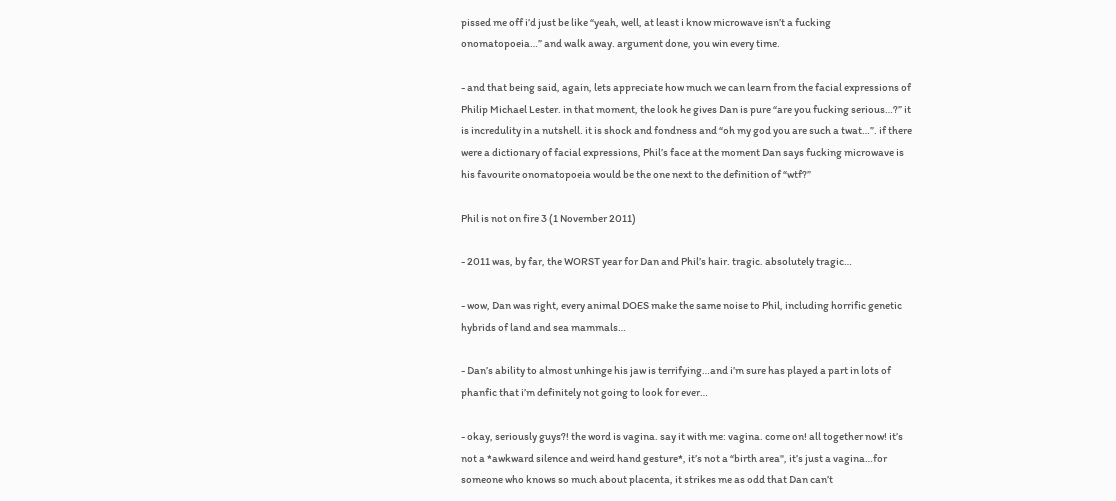pissed me off i’d just be like “yeah, well, at least i know microwave isn’t a fucking onomatopoeia…” and walk away. argument done, you win every time.

- and that being said, again, lets appreciate how much we can learn from the facial expressions of Philip Michael Lester. in that moment, the look he gives Dan is pure “are you fucking serious…?” it is incredulity in a nutshell. it is shock and fondness and “oh my god you are such a twat…”. if there were a dictionary of facial expressions, Phil’s face at the moment Dan says fucking microwave is his favourite onomatopoeia would be the one next to the definition of “wtf?”

Phil is not on fire 3 (1 November 2011)

- 2011 was, by far, the WORST year for Dan and Phil’s hair. tragic. absolutely tragic…

- wow, Dan was right, every animal DOES make the same noise to Phil, including horrific genetic hybrids of land and sea mammals…

- Dan’s ability to almost unhinge his jaw is terrifying…and i’m sure has played a part in lots of phanfic that i’m definitely not going to look for ever…

- okay, seriously guys?! the word is vagina. say it with me: vagina. come on! all together now! it’s not a *awkward silence and weird hand gesture*, it’s not a “birth area", it’s just a vagina…for someone who knows so much about placenta, it strikes me as odd that Dan can’t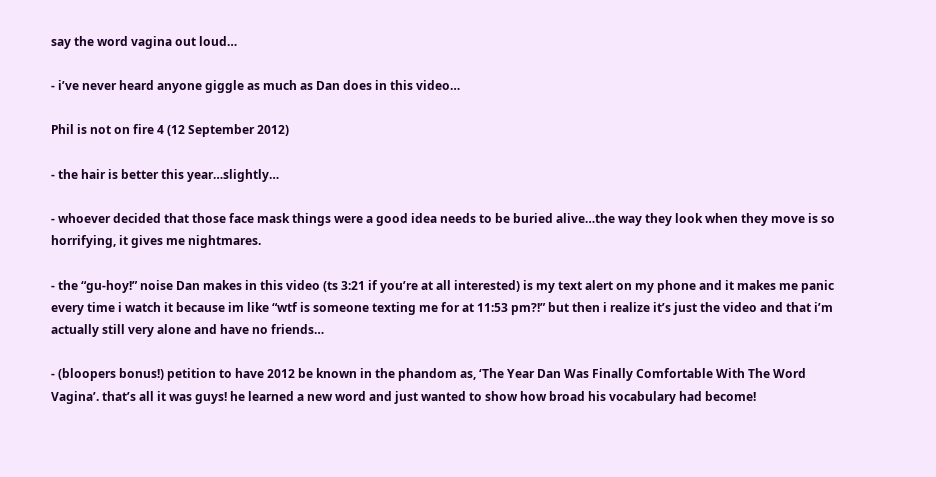say the word vagina out loud…

- i’ve never heard anyone giggle as much as Dan does in this video…

Phil is not on fire 4 (12 September 2012)

- the hair is better this year…slightly…

- whoever decided that those face mask things were a good idea needs to be buried alive…the way they look when they move is so horrifying, it gives me nightmares.

- the “gu-hoy!” noise Dan makes in this video (ts 3:21 if you’re at all interested) is my text alert on my phone and it makes me panic every time i watch it because im like “wtf is someone texting me for at 11:53 pm?!” but then i realize it’s just the video and that i’m actually still very alone and have no friends…

- (bloopers bonus!) petition to have 2012 be known in the phandom as, ‘The Year Dan Was Finally Comfortable With The Word Vagina’. that’s all it was guys! he learned a new word and just wanted to show how broad his vocabulary had become!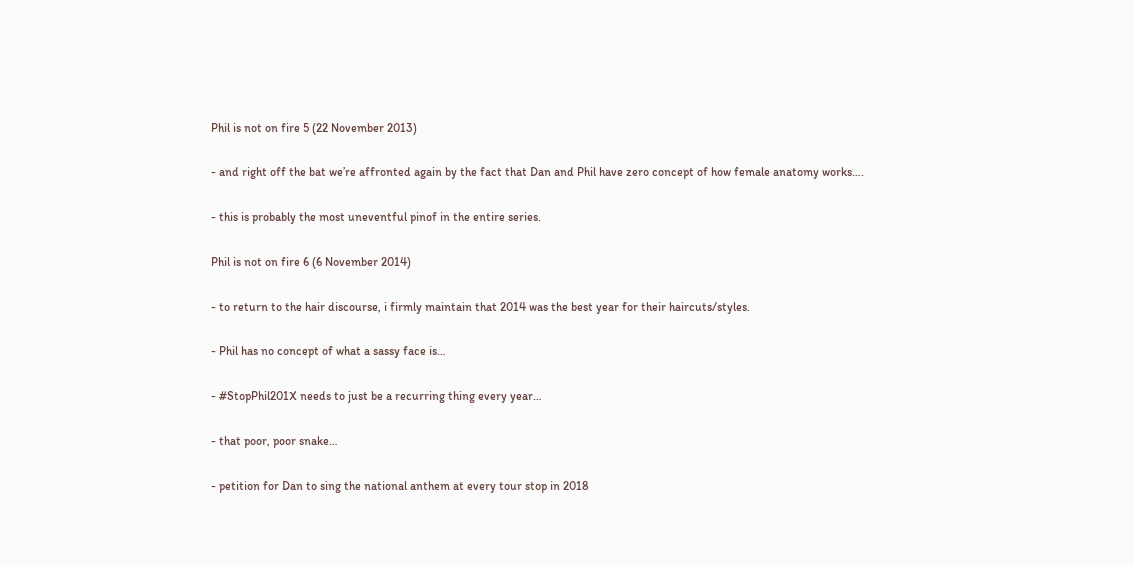Phil is not on fire 5 (22 November 2013)

- and right off the bat we’re affronted again by the fact that Dan and Phil have zero concept of how female anatomy works….

- this is probably the most uneventful pinof in the entire series.

Phil is not on fire 6 (6 November 2014)

- to return to the hair discourse, i firmly maintain that 2014 was the best year for their haircuts/styles.

- Phil has no concept of what a sassy face is…

- #StopPhil201X needs to just be a recurring thing every year…

- that poor, poor snake…

- petition for Dan to sing the national anthem at every tour stop in 2018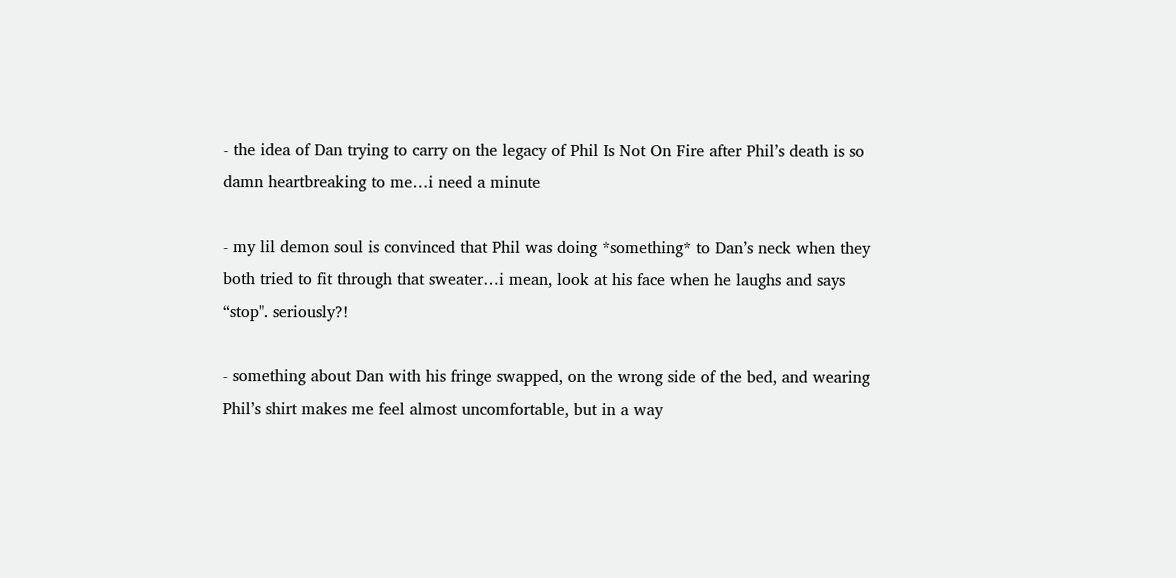- the idea of Dan trying to carry on the legacy of Phil Is Not On Fire after Phil’s death is so damn heartbreaking to me…i need a minute

- my lil demon soul is convinced that Phil was doing *something* to Dan’s neck when they both tried to fit through that sweater…i mean, look at his face when he laughs and says “stop". seriously?!

- something about Dan with his fringe swapped, on the wrong side of the bed, and wearing Phil’s shirt makes me feel almost uncomfortable, but in a way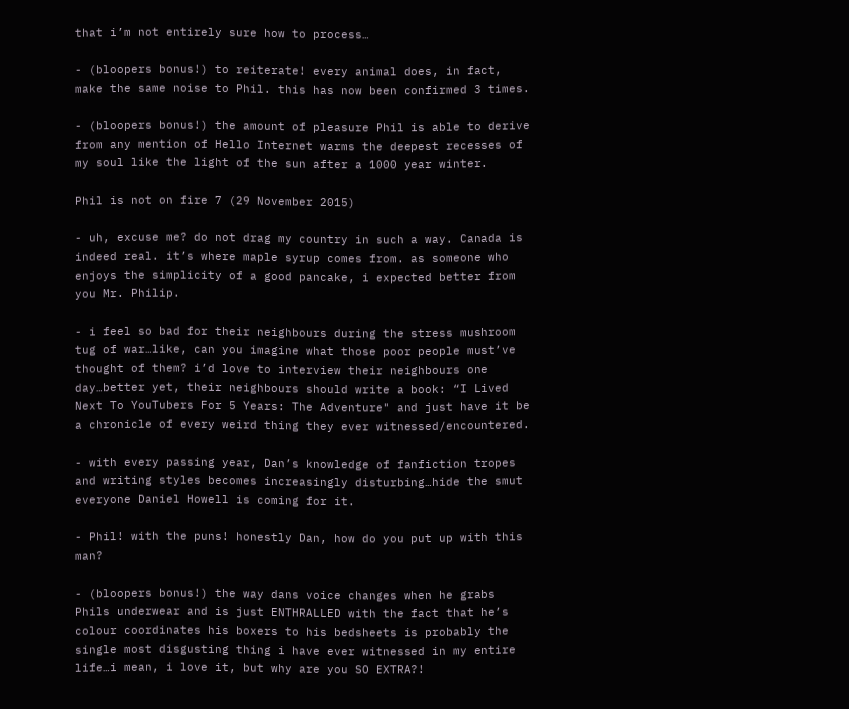that i’m not entirely sure how to process…

- (bloopers bonus!) to reiterate! every animal does, in fact, make the same noise to Phil. this has now been confirmed 3 times.

- (bloopers bonus!) the amount of pleasure Phil is able to derive from any mention of Hello Internet warms the deepest recesses of my soul like the light of the sun after a 1000 year winter.

Phil is not on fire 7 (29 November 2015)

- uh, excuse me? do not drag my country in such a way. Canada is indeed real. it’s where maple syrup comes from. as someone who enjoys the simplicity of a good pancake, i expected better from you Mr. Philip.

- i feel so bad for their neighbours during the stress mushroom tug of war…like, can you imagine what those poor people must’ve thought of them? i’d love to interview their neighbours one day…better yet, their neighbours should write a book: “I Lived Next To YouTubers For 5 Years: The Adventure" and just have it be a chronicle of every weird thing they ever witnessed/encountered.

- with every passing year, Dan’s knowledge of fanfiction tropes and writing styles becomes increasingly disturbing…hide the smut everyone Daniel Howell is coming for it.

- Phil! with the puns! honestly Dan, how do you put up with this man?

- (bloopers bonus!) the way dans voice changes when he grabs Phils underwear and is just ENTHRALLED with the fact that he’s colour coordinates his boxers to his bedsheets is probably the single most disgusting thing i have ever witnessed in my entire life…i mean, i love it, but why are you SO EXTRA?!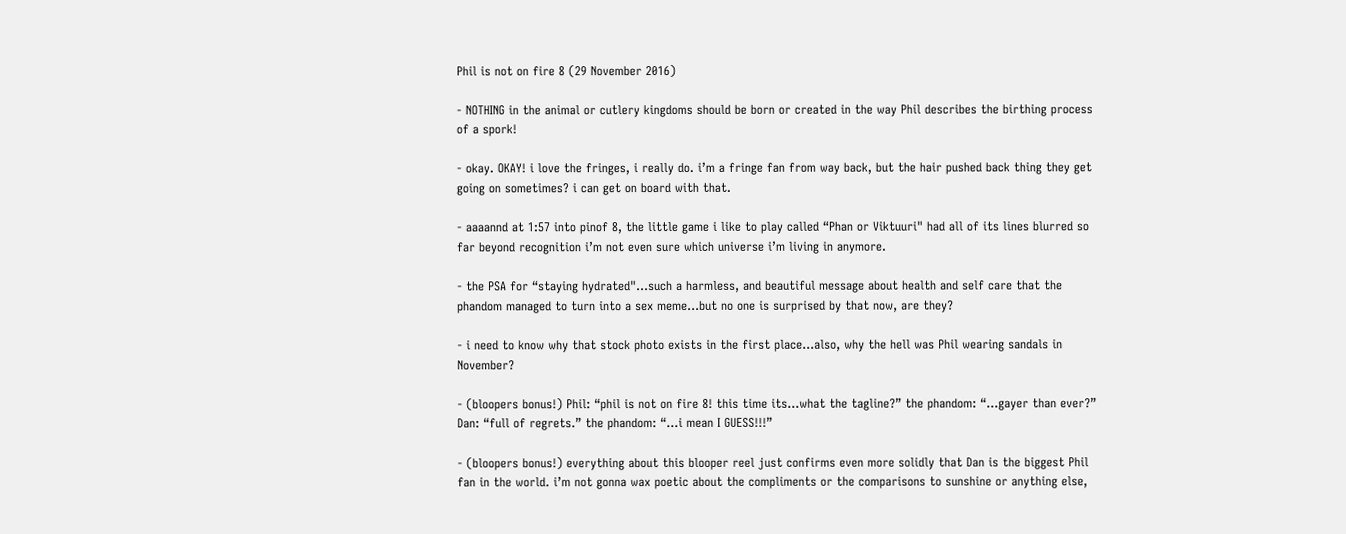Phil is not on fire 8 (29 November 2016)

- NOTHING in the animal or cutlery kingdoms should be born or created in the way Phil describes the birthing process of a spork!

- okay. OKAY! i love the fringes, i really do. i’m a fringe fan from way back, but the hair pushed back thing they get going on sometimes? i can get on board with that.

- aaaannd at 1:57 into pinof 8, the little game i like to play called “Phan or Viktuuri" had all of its lines blurred so far beyond recognition i’m not even sure which universe i’m living in anymore.

- the PSA for “staying hydrated"…such a harmless, and beautiful message about health and self care that the phandom managed to turn into a sex meme…but no one is surprised by that now, are they?

- i need to know why that stock photo exists in the first place…also, why the hell was Phil wearing sandals in November?

- (bloopers bonus!) Phil: “phil is not on fire 8! this time its…what the tagline?” the phandom: “…gayer than ever?” Dan: “full of regrets.” the phandom: “…i mean I GUESS!!!”

- (bloopers bonus!) everything about this blooper reel just confirms even more solidly that Dan is the biggest Phil fan in the world. i’m not gonna wax poetic about the compliments or the comparisons to sunshine or anything else,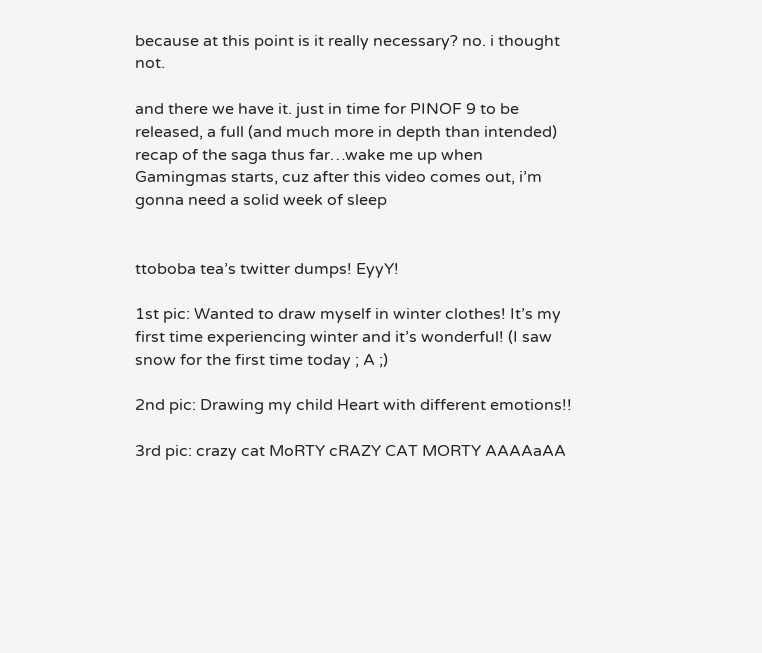because at this point is it really necessary? no. i thought not.

and there we have it. just in time for PINOF 9 to be released, a full (and much more in depth than intended) recap of the saga thus far…wake me up when Gamingmas starts, cuz after this video comes out, i’m gonna need a solid week of sleep


ttoboba tea’s twitter dumps! EyyY!

1st pic: Wanted to draw myself in winter clothes! It’s my first time experiencing winter and it’s wonderful! (I saw snow for the first time today ; A ;)

2nd pic: Drawing my child Heart with different emotions!!

3rd pic: crazy cat MoRTY cRAZY CAT MORTY AAAAaAA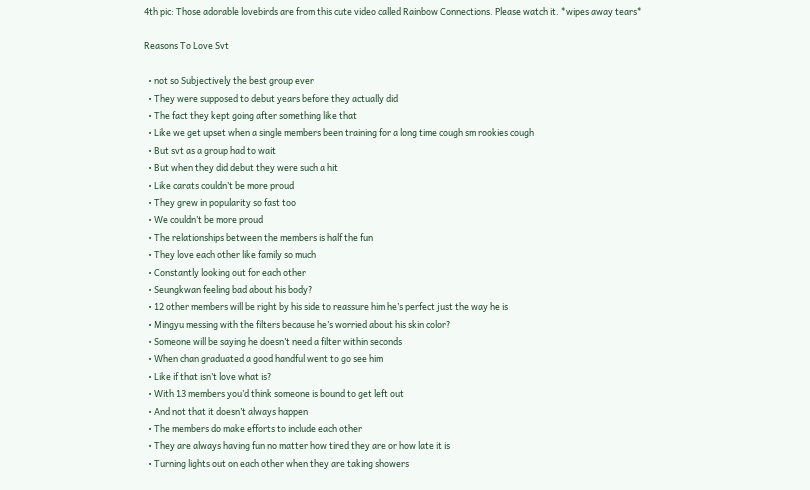4th pic: Those adorable lovebirds are from this cute video called Rainbow Connections. Please watch it. *wipes away tears*

Reasons To Love Svt

  • not so Subjectively the best group ever
  • They were supposed to debut years before they actually did
  • The fact they kept going after something like that
  • Like we get upset when a single members been training for a long time cough sm rookies cough
  • But svt as a group had to wait
  • But when they did debut they were such a hit
  • Like carats couldn’t be more proud
  • They grew in popularity so fast too
  • We couldn’t be more proud
  • The relationships between the members is half the fun
  • They love each other like family so much
  • Constantly looking out for each other
  • Seungkwan feeling bad about his body?
  • 12 other members will be right by his side to reassure him he’s perfect just the way he is
  • Mingyu messing with the filters because he’s worried about his skin color?
  • Someone will be saying he doesn’t need a filter within seconds
  • When chan graduated a good handful went to go see him
  • Like if that isn’t love what is?
  • With 13 members you’d think someone is bound to get left out
  • And not that it doesn’t always happen
  • The members do make efforts to include each other
  • They are always having fun no matter how tired they are or how late it is
  • Turning lights out on each other when they are taking showers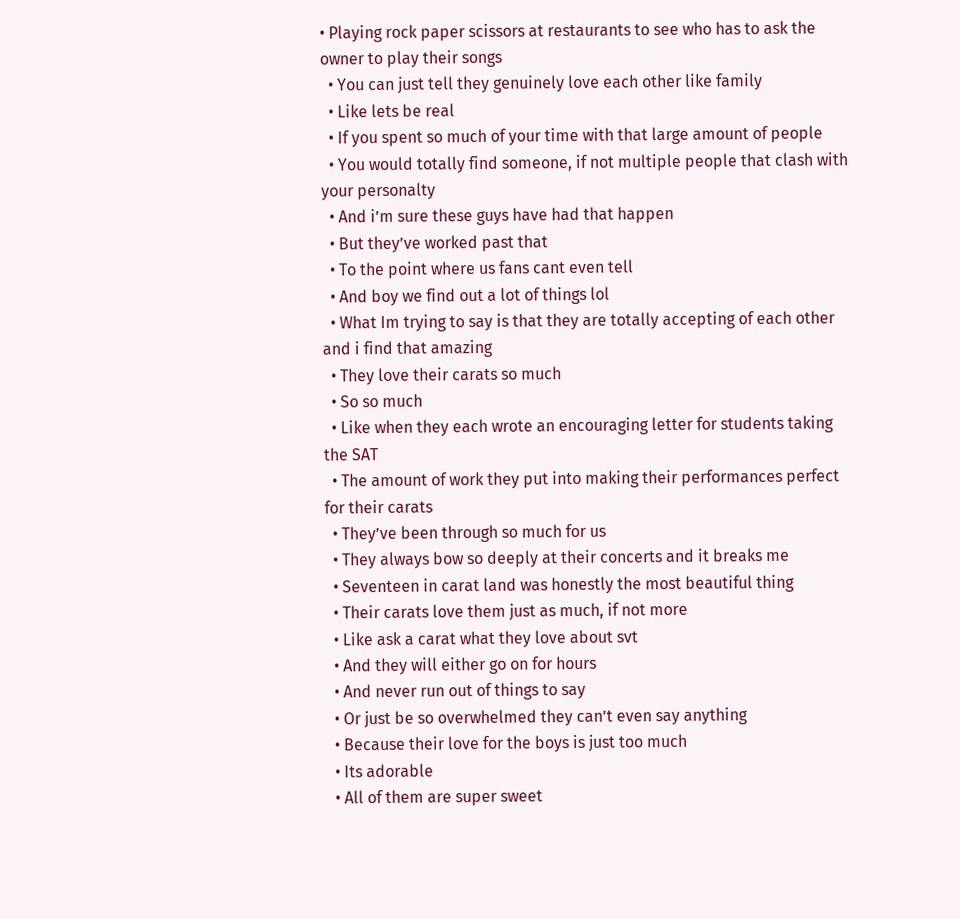• Playing rock paper scissors at restaurants to see who has to ask the owner to play their songs
  • You can just tell they genuinely love each other like family
  • Like lets be real
  • If you spent so much of your time with that large amount of people
  • You would totally find someone, if not multiple people that clash with your personalty
  • And i’m sure these guys have had that happen
  • But they’ve worked past that
  • To the point where us fans cant even tell
  • And boy we find out a lot of things lol
  • What Im trying to say is that they are totally accepting of each other and i find that amazing
  • They love their carats so much
  • So so much
  • Like when they each wrote an encouraging letter for students taking the SAT
  • The amount of work they put into making their performances perfect for their carats
  • They’ve been through so much for us
  • They always bow so deeply at their concerts and it breaks me
  • Seventeen in carat land was honestly the most beautiful thing
  • Their carats love them just as much, if not more
  • Like ask a carat what they love about svt
  • And they will either go on for hours
  • And never run out of things to say
  • Or just be so overwhelmed they can’t even say anything
  • Because their love for the boys is just too much
  • Its adorable
  • All of them are super sweet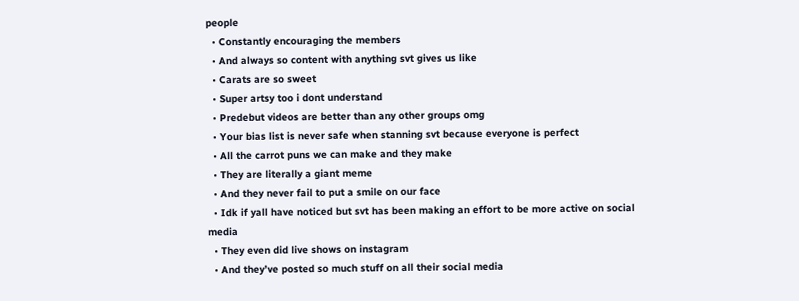people
  • Constantly encouraging the members
  • And always so content with anything svt gives us like
  • Carats are so sweet
  • Super artsy too i dont understand
  • Predebut videos are better than any other groups omg
  • Your bias list is never safe when stanning svt because everyone is perfect
  • All the carrot puns we can make and they make
  • They are literally a giant meme
  • And they never fail to put a smile on our face
  • Idk if yall have noticed but svt has been making an effort to be more active on social media
  • They even did live shows on instagram
  • And they’ve posted so much stuff on all their social media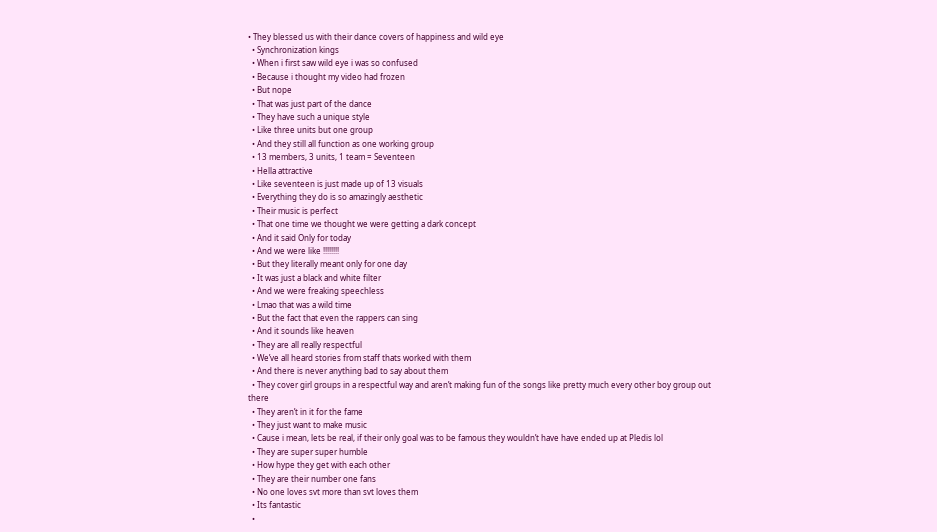• They blessed us with their dance covers of happiness and wild eye
  • Synchronization kings
  • When i first saw wild eye i was so confused
  • Because i thought my video had frozen
  • But nope
  • That was just part of the dance
  • They have such a unique style
  • Like three units but one group
  • And they still all function as one working group
  • 13 members, 3 units, 1 team = Seventeen
  • Hella attractive
  • Like seventeen is just made up of 13 visuals
  • Everything they do is so amazingly aesthetic
  • Their music is perfect
  • That one time we thought we were getting a dark concept
  • And it said Only for today
  • And we were like !!!!!!!!
  • But they literally meant only for one day
  • It was just a black and white filter
  • And we were freaking speechless
  • Lmao that was a wild time
  • But the fact that even the rappers can sing
  • And it sounds like heaven
  • They are all really respectful
  • We’ve all heard stories from staff thats worked with them
  • And there is never anything bad to say about them
  • They cover girl groups in a respectful way and aren’t making fun of the songs like pretty much every other boy group out there
  • They aren’t in it for the fame
  • They just want to make music
  • Cause i mean, lets be real, if their only goal was to be famous they wouldn’t have have ended up at Pledis lol
  • They are super super humble
  • How hype they get with each other
  • They are their number one fans
  • No one loves svt more than svt loves them
  • Its fantastic
  •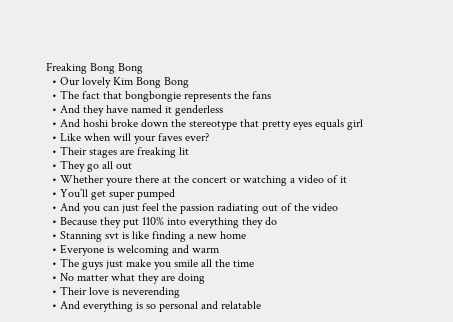Freaking Bong Bong
  • Our lovely Kim Bong Bong
  • The fact that bongbongie represents the fans
  • And they have named it genderless
  • And hoshi broke down the stereotype that pretty eyes equals girl
  • Like when will your faves ever?
  • Their stages are freaking lit
  • They go all out
  • Whether youre there at the concert or watching a video of it
  • You’ll get super pumped
  • And you can just feel the passion radiating out of the video
  • Because they put 110% into everything they do
  • Stanning svt is like finding a new home
  • Everyone is welcoming and warm
  • The guys just make you smile all the time
  • No matter what they are doing
  • Their love is neverending
  • And everything is so personal and relatable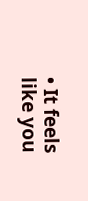• It feels like you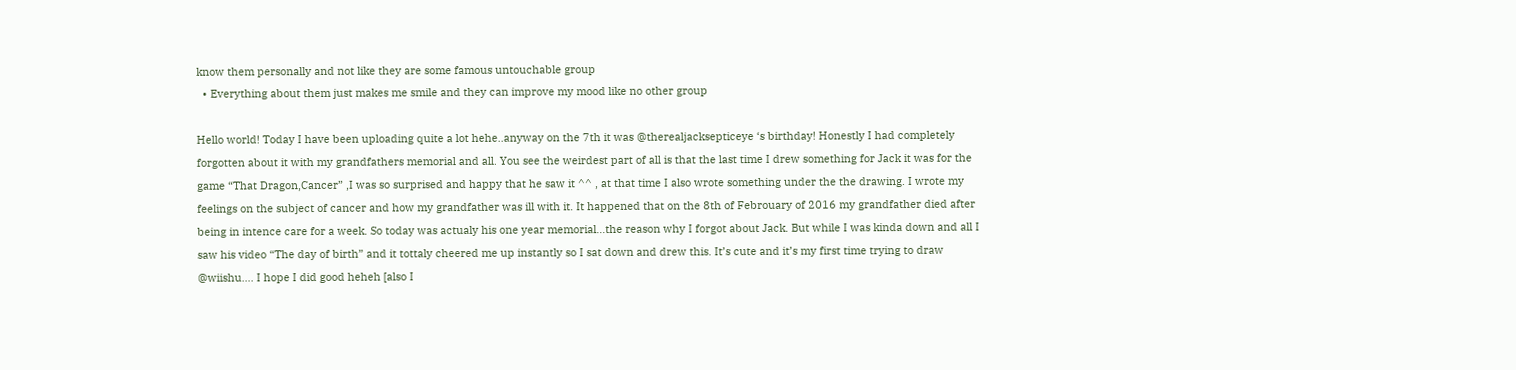know them personally and not like they are some famous untouchable group
  • Everything about them just makes me smile and they can improve my mood like no other group

Hello world! Today I have been uploading quite a lot hehe..anyway on the 7th it was @therealjacksepticeye ‘s birthday! Honestly I had completely forgotten about it with my grandfathers memorial and all. You see the weirdest part of all is that the last time I drew something for Jack it was for the game “That Dragon,Cancer” ,I was so surprised and happy that he saw it ^^ , at that time I also wrote something under the the drawing. I wrote my feelings on the subject of cancer and how my grandfather was ill with it. It happened that on the 8th of Febrouary of 2016 my grandfather died after being in intence care for a week. So today was actualy his one year memorial…the reason why I forgot about Jack. But while I was kinda down and all I saw his video “The day of birth” and it tottaly cheered me up instantly so I sat down and drew this. It’s cute and it’s my first time trying to draw @wiishu…. I hope I did good heheh [also I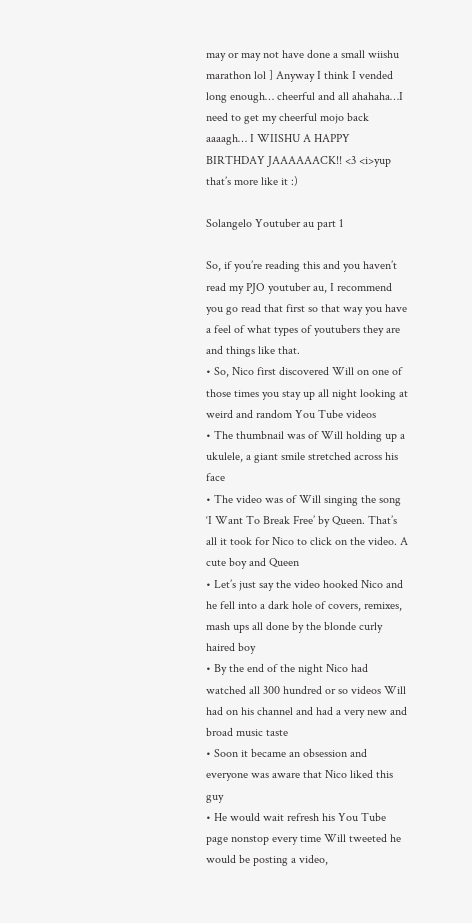may or may not have done a small wiishu marathon lol ] Anyway I think I vended long enough… cheerful and all ahahaha…I need to get my cheerful mojo back aaaagh… I WIISHU A HAPPY BIRTHDAY JAAAAAACK!! <3 <i>yup that’s more like it :)

Solangelo Youtuber au part 1

So, if you’re reading this and you haven’t read my PJO youtuber au, I recommend you go read that first so that way you have a feel of what types of youtubers they are and things like that.
• So, Nico first discovered Will on one of those times you stay up all night looking at weird and random You Tube videos
• The thumbnail was of Will holding up a ukulele, a giant smile stretched across his face
• The video was of Will singing the song ‘I Want To Break Free’ by Queen. That’s all it took for Nico to click on the video. A cute boy and Queen
• Let’s just say the video hooked Nico and he fell into a dark hole of covers, remixes, mash ups all done by the blonde curly haired boy
• By the end of the night Nico had watched all 300 hundred or so videos Will had on his channel and had a very new and broad music taste
• Soon it became an obsession and everyone was aware that Nico liked this guy
• He would wait refresh his You Tube page nonstop every time Will tweeted he would be posting a video,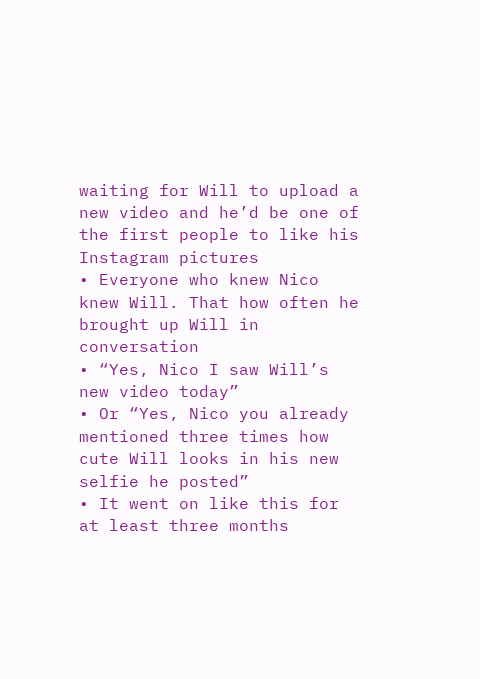waiting for Will to upload a new video and he’d be one of the first people to like his Instagram pictures
• Everyone who knew Nico knew Will. That how often he brought up Will in conversation
• “Yes, Nico I saw Will’s new video today”
• Or “Yes, Nico you already mentioned three times how cute Will looks in his new selfie he posted”
• It went on like this for at least three months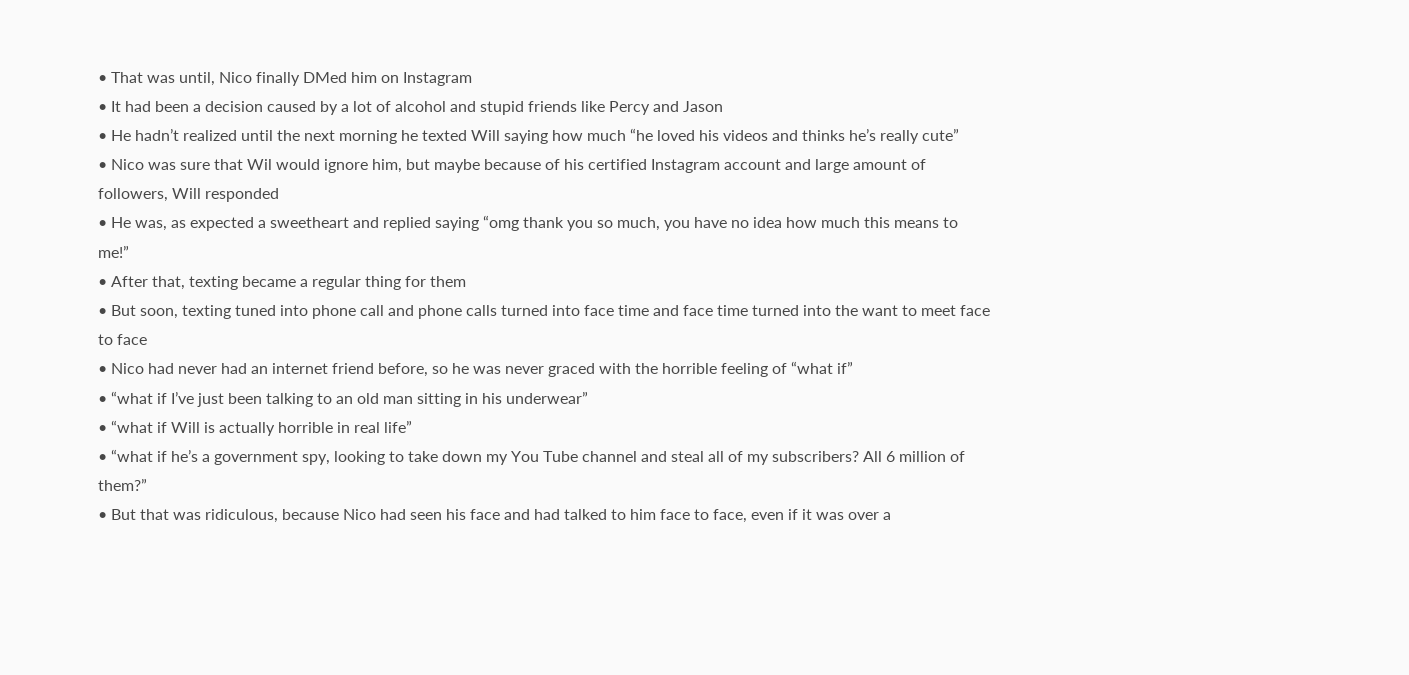• That was until, Nico finally DMed him on Instagram
• It had been a decision caused by a lot of alcohol and stupid friends like Percy and Jason
• He hadn’t realized until the next morning he texted Will saying how much “he loved his videos and thinks he’s really cute”
• Nico was sure that Wil would ignore him, but maybe because of his certified Instagram account and large amount of followers, Will responded
• He was, as expected a sweetheart and replied saying “omg thank you so much, you have no idea how much this means to me!”
• After that, texting became a regular thing for them
• But soon, texting tuned into phone call and phone calls turned into face time and face time turned into the want to meet face to face
• Nico had never had an internet friend before, so he was never graced with the horrible feeling of “what if”
• “what if I’ve just been talking to an old man sitting in his underwear”
• “what if Will is actually horrible in real life”
• “what if he’s a government spy, looking to take down my You Tube channel and steal all of my subscribers? All 6 million of them?”
• But that was ridiculous, because Nico had seen his face and had talked to him face to face, even if it was over a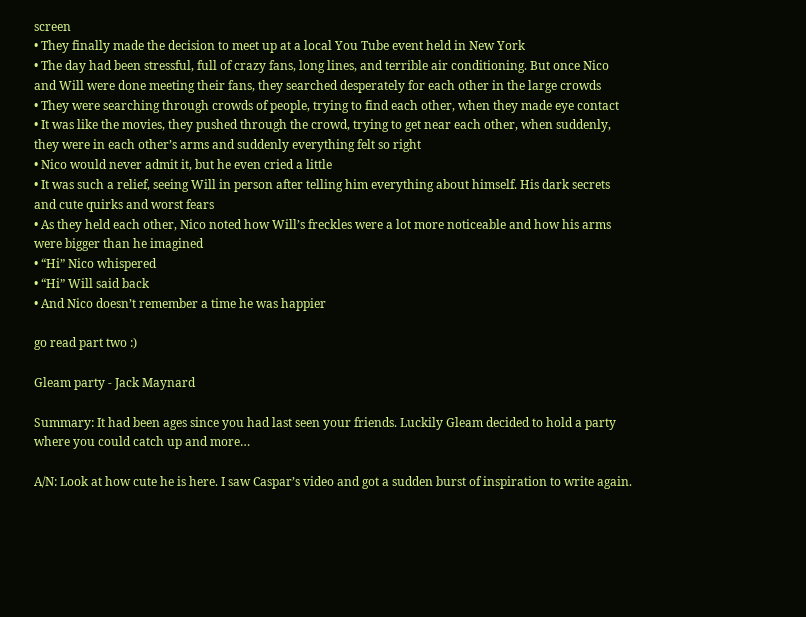screen
• They finally made the decision to meet up at a local You Tube event held in New York
• The day had been stressful, full of crazy fans, long lines, and terrible air conditioning. But once Nico and Will were done meeting their fans, they searched desperately for each other in the large crowds
• They were searching through crowds of people, trying to find each other, when they made eye contact
• It was like the movies, they pushed through the crowd, trying to get near each other, when suddenly, they were in each other’s arms and suddenly everything felt so right
• Nico would never admit it, but he even cried a little
• It was such a relief, seeing Will in person after telling him everything about himself. His dark secrets and cute quirks and worst fears
• As they held each other, Nico noted how Will’s freckles were a lot more noticeable and how his arms were bigger than he imagined
• “Hi” Nico whispered
• “Hi” Will said back
• And Nico doesn’t remember a time he was happier

go read part two :)

Gleam party - Jack Maynard

Summary: It had been ages since you had last seen your friends. Luckily Gleam decided to hold a party where you could catch up and more…

A/N: Look at how cute he is here. I saw Caspar’s video and got a sudden burst of inspiration to write again.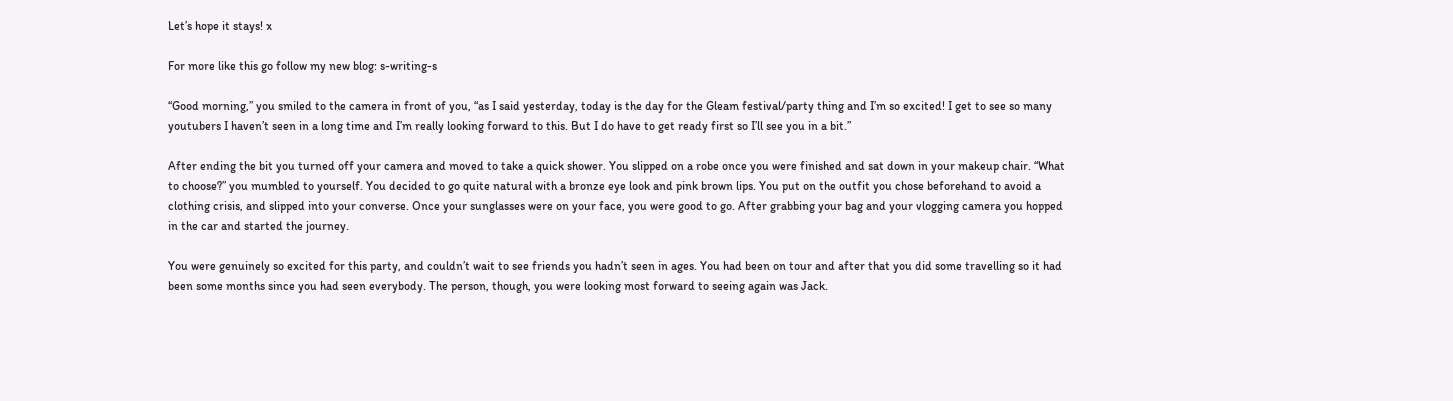Let’s hope it stays! x

For more like this go follow my new blog: s-writing-s

“Good morning,” you smiled to the camera in front of you, “as I said yesterday, today is the day for the Gleam festival/party thing and I’m so excited! I get to see so many youtubers I haven’t seen in a long time and I’m really looking forward to this. But I do have to get ready first so I’ll see you in a bit.”

After ending the bit you turned off your camera and moved to take a quick shower. You slipped on a robe once you were finished and sat down in your makeup chair. “What to choose?” you mumbled to yourself. You decided to go quite natural with a bronze eye look and pink brown lips. You put on the outfit you chose beforehand to avoid a clothing crisis, and slipped into your converse. Once your sunglasses were on your face, you were good to go. After grabbing your bag and your vlogging camera you hopped in the car and started the journey.

You were genuinely so excited for this party, and couldn’t wait to see friends you hadn’t seen in ages. You had been on tour and after that you did some travelling so it had been some months since you had seen everybody. The person, though, you were looking most forward to seeing again was Jack.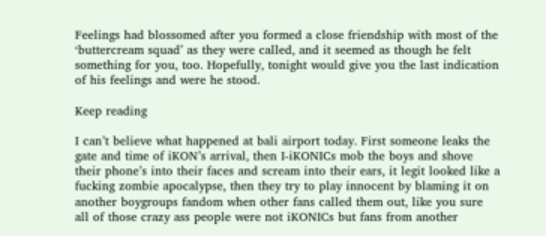Feelings had blossomed after you formed a close friendship with most of the ‘buttercream squad’ as they were called, and it seemed as though he felt something for you, too. Hopefully, tonight would give you the last indication of his feelings and were he stood.

Keep reading

I can’t believe what happened at bali airport today. First someone leaks the gate and time of iKON’s arrival, then I-iKONICs mob the boys and shove their phone’s into their faces and scream into their ears, it legit looked like a fucking zombie apocalypse, then they try to play innocent by blaming it on another boygroups fandom when other fans called them out, like you sure all of those crazy ass people were not iKONICs but fans from another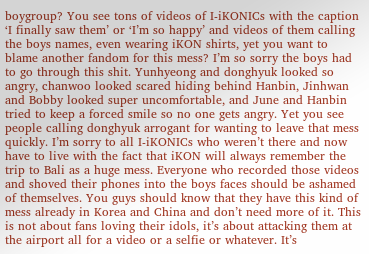boygroup? You see tons of videos of I-iKONICs with the caption ‘I finally saw them’ or ‘I’m so happy’ and videos of them calling the boys names, even wearing iKON shirts, yet you want to blame another fandom for this mess? I’m so sorry the boys had to go through this shit. Yunhyeong and donghyuk looked so angry, chanwoo looked scared hiding behind Hanbin, Jinhwan and Bobby looked super uncomfortable, and June and Hanbin tried to keep a forced smile so no one gets angry. Yet you see people calling donghyuk arrogant for wanting to leave that mess quickly. I’m sorry to all I-iKONICs who weren’t there and now have to live with the fact that iKON will always remember the trip to Bali as a huge mess. Everyone who recorded those videos and shoved their phones into the boys faces should be ashamed of themselves. You guys should know that they have this kind of mess already in Korea and China and don’t need more of it. This is not about fans loving their idols, it’s about attacking them at the airport all for a video or a selfie or whatever. It’s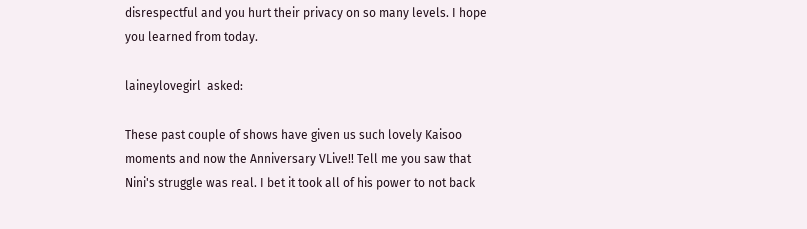disrespectful and you hurt their privacy on so many levels. I hope you learned from today.

laineylovegirl  asked:

These past couple of shows have given us such lovely Kaisoo moments and now the Anniversary VLive!! Tell me you saw that Nini's struggle was real. I bet it took all of his power to not back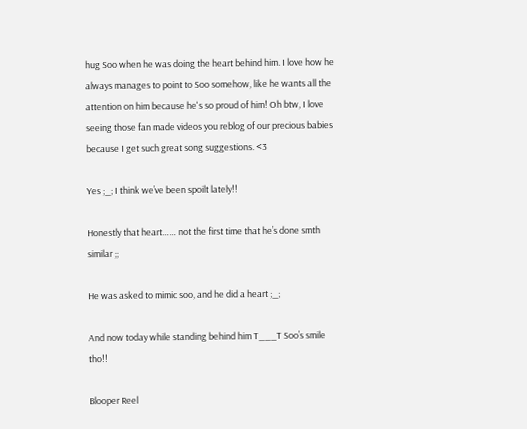hug Soo when he was doing the heart behind him. I love how he always manages to point to Soo somehow, like he wants all the attention on him because he's so proud of him! Oh btw, I love seeing those fan made videos you reblog of our precious babies because I get such great song suggestions. <3

Yes ;_; I think we’ve been spoilt lately!!

Honestly that heart…… not the first time that he’s done smth similar ;;

He was asked to mimic soo, and he did a heart ;_;

And now today while standing behind him T___T Soo’s smile tho!!

Blooper Reel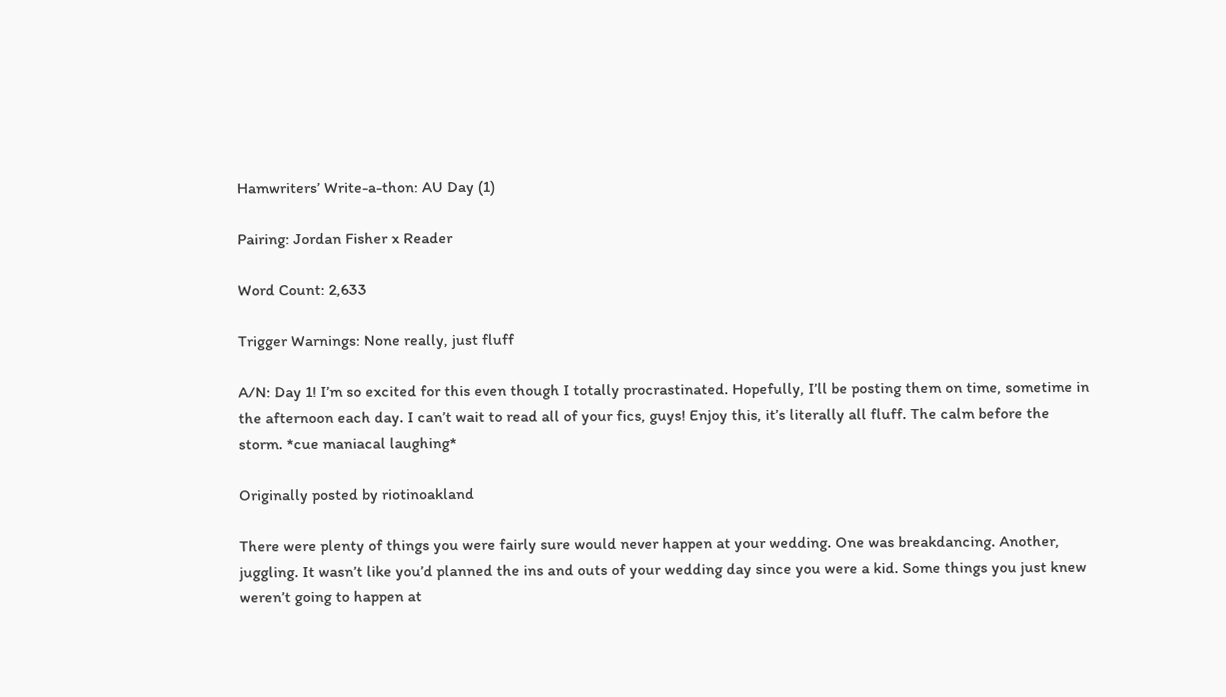Hamwriters’ Write-a-thon: AU Day (1)

Pairing: Jordan Fisher x Reader

Word Count: 2,633

Trigger Warnings: None really, just fluff

A/N: Day 1! I’m so excited for this even though I totally procrastinated. Hopefully, I’ll be posting them on time, sometime in the afternoon each day. I can’t wait to read all of your fics, guys! Enjoy this, it’s literally all fluff. The calm before the storm. *cue maniacal laughing*

Originally posted by riotinoakland

There were plenty of things you were fairly sure would never happen at your wedding. One was breakdancing. Another, juggling. It wasn’t like you’d planned the ins and outs of your wedding day since you were a kid. Some things you just knew weren’t going to happen at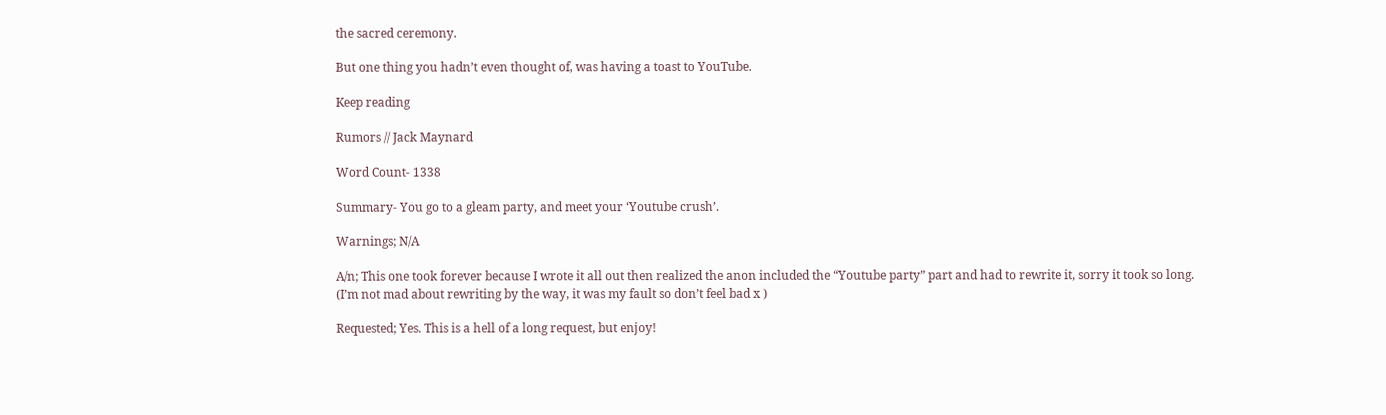the sacred ceremony.

But one thing you hadn’t even thought of, was having a toast to YouTube.

Keep reading

Rumors // Jack Maynard

Word Count- 1338

Summary- You go to a gleam party, and meet your ‘Youtube crush’.

Warnings; N/A

A/n; This one took forever because I wrote it all out then realized the anon included the “Youtube party” part and had to rewrite it, sorry it took so long. (I’m not mad about rewriting by the way, it was my fault so don’t feel bad x )

Requested; Yes. This is a hell of a long request, but enjoy!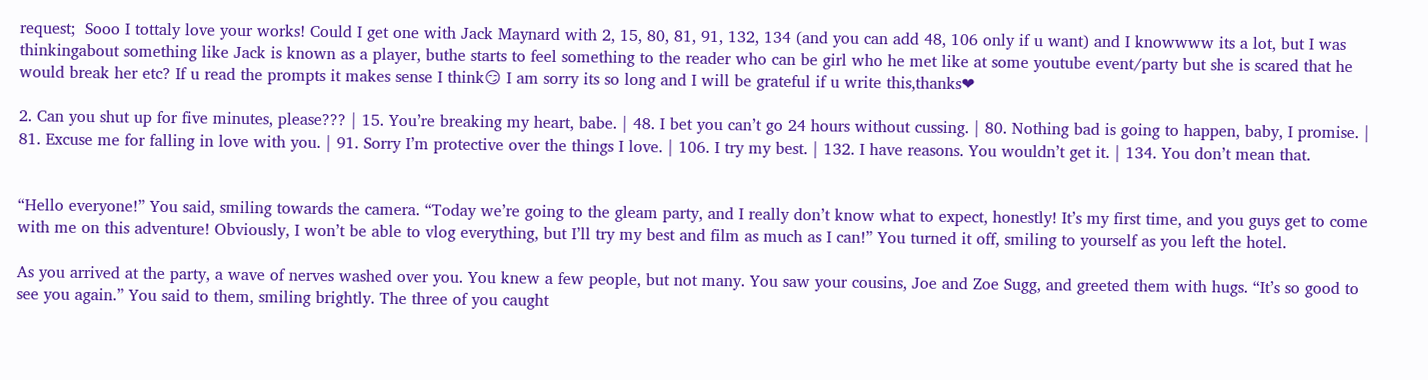request;  Sooo I tottaly love your works! Could I get one with Jack Maynard with 2, 15, 80, 81, 91, 132, 134 (and you can add 48, 106 only if u want) and I knowwww its a lot, but I was thinkingabout something like Jack is known as a player, buthe starts to feel something to the reader who can be girl who he met like at some youtube event/party but she is scared that he would break her etc? If u read the prompts it makes sense I think😏 I am sorry its so long and I will be grateful if u write this,thanks❤

2. Can you shut up for five minutes, please??? | 15. You’re breaking my heart, babe. | 48. I bet you can’t go 24 hours without cussing. | 80. Nothing bad is going to happen, baby, I promise. | 81. Excuse me for falling in love with you. | 91. Sorry I’m protective over the things I love. | 106. I try my best. | 132. I have reasons. You wouldn’t get it. | 134. You don’t mean that.


“Hello everyone!” You said, smiling towards the camera. “Today we’re going to the gleam party, and I really don’t know what to expect, honestly! It’s my first time, and you guys get to come with me on this adventure! Obviously, I won’t be able to vlog everything, but I’ll try my best and film as much as I can!” You turned it off, smiling to yourself as you left the hotel.

As you arrived at the party, a wave of nerves washed over you. You knew a few people, but not many. You saw your cousins, Joe and Zoe Sugg, and greeted them with hugs. “It’s so good to see you again.” You said to them, smiling brightly. The three of you caught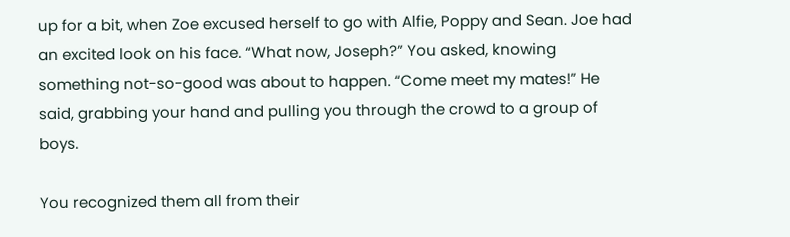up for a bit, when Zoe excused herself to go with Alfie, Poppy and Sean. Joe had an excited look on his face. “What now, Joseph?” You asked, knowing something not-so-good was about to happen. “Come meet my mates!” He said, grabbing your hand and pulling you through the crowd to a group of boys.

You recognized them all from their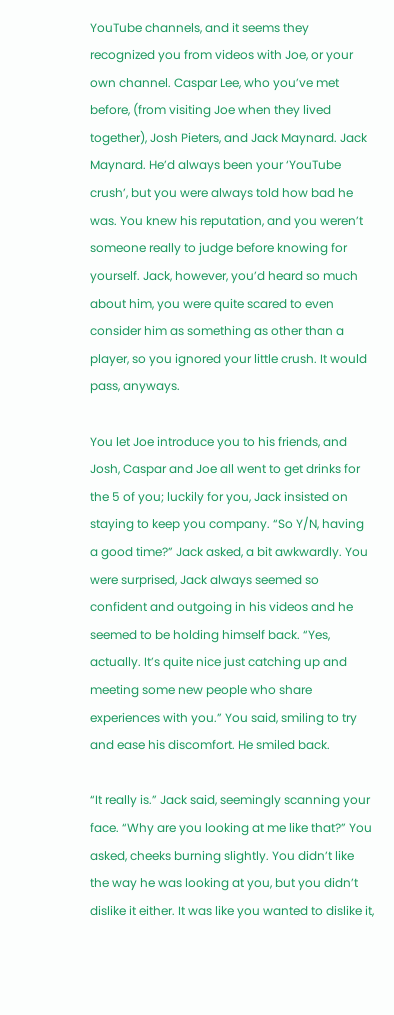YouTube channels, and it seems they recognized you from videos with Joe, or your own channel. Caspar Lee, who you’ve met before, (from visiting Joe when they lived together), Josh Pieters, and Jack Maynard. Jack Maynard. He’d always been your ‘YouTube crush’, but you were always told how bad he was. You knew his reputation, and you weren’t someone really to judge before knowing for yourself. Jack, however, you’d heard so much about him, you were quite scared to even consider him as something as other than a player, so you ignored your little crush. It would pass, anyways.

You let Joe introduce you to his friends, and Josh, Caspar and Joe all went to get drinks for the 5 of you; luckily for you, Jack insisted on staying to keep you company. “So Y/N, having a good time?” Jack asked, a bit awkwardly. You were surprised, Jack always seemed so confident and outgoing in his videos and he seemed to be holding himself back. “Yes, actually. It’s quite nice just catching up and meeting some new people who share experiences with you.” You said, smiling to try and ease his discomfort. He smiled back.

“It really is.” Jack said, seemingly scanning your face. “Why are you looking at me like that?” You asked, cheeks burning slightly. You didn’t like the way he was looking at you, but you didn’t dislike it either. It was like you wanted to dislike it,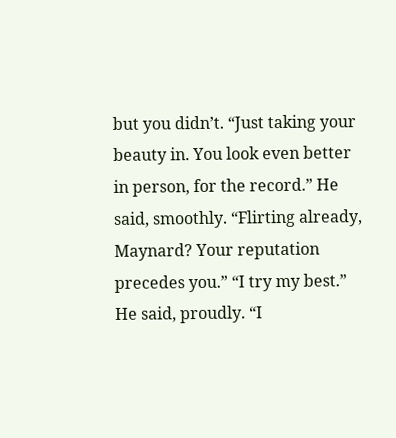but you didn’t. “Just taking your beauty in. You look even better in person, for the record.” He said, smoothly. “Flirting already, Maynard? Your reputation precedes you.” “I try my best.” He said, proudly. “I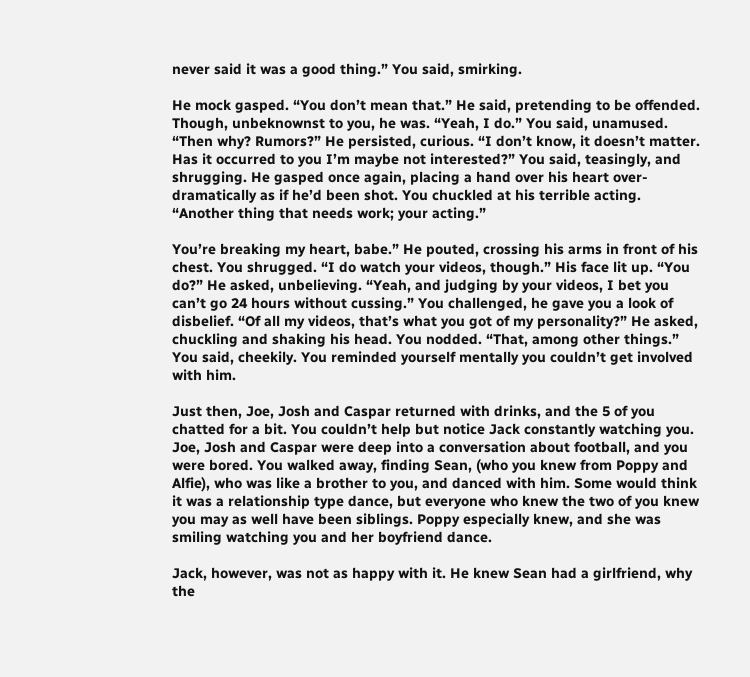never said it was a good thing.” You said, smirking.

He mock gasped. “You don’t mean that.” He said, pretending to be offended. Though, unbeknownst to you, he was. “Yeah, I do.” You said, unamused. “Then why? Rumors?” He persisted, curious. “I don’t know, it doesn’t matter. Has it occurred to you I’m maybe not interested?” You said, teasingly, and shrugging. He gasped once again, placing a hand over his heart over-dramatically as if he’d been shot. You chuckled at his terrible acting. “Another thing that needs work; your acting.”

You’re breaking my heart, babe.” He pouted, crossing his arms in front of his chest. You shrugged. “I do watch your videos, though.” His face lit up. “You do?” He asked, unbelieving. “Yeah, and judging by your videos, I bet you can’t go 24 hours without cussing.” You challenged, he gave you a look of disbelief. “Of all my videos, that’s what you got of my personality?” He asked, chuckling and shaking his head. You nodded. “That, among other things.” You said, cheekily. You reminded yourself mentally you couldn’t get involved with him.

Just then, Joe, Josh and Caspar returned with drinks, and the 5 of you chatted for a bit. You couldn’t help but notice Jack constantly watching you. Joe, Josh and Caspar were deep into a conversation about football, and you were bored. You walked away, finding Sean, (who you knew from Poppy and Alfie), who was like a brother to you, and danced with him. Some would think it was a relationship type dance, but everyone who knew the two of you knew you may as well have been siblings. Poppy especially knew, and she was smiling watching you and her boyfriend dance.

Jack, however, was not as happy with it. He knew Sean had a girlfriend, why the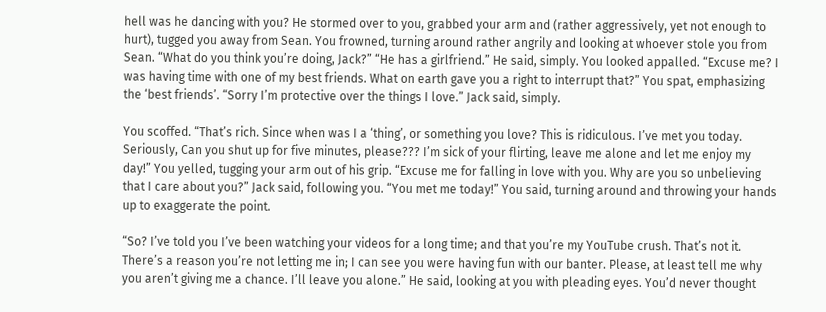hell was he dancing with you? He stormed over to you, grabbed your arm and (rather aggressively, yet not enough to hurt), tugged you away from Sean. You frowned, turning around rather angrily and looking at whoever stole you from Sean. “What do you think you’re doing, Jack?” “He has a girlfriend.” He said, simply. You looked appalled. “Excuse me? I was having time with one of my best friends. What on earth gave you a right to interrupt that?” You spat, emphasizing the ‘best friends’. “Sorry I’m protective over the things I love.” Jack said, simply.

You scoffed. “That’s rich. Since when was I a ‘thing’, or something you love? This is ridiculous. I’ve met you today. Seriously, Can you shut up for five minutes, please??? I’m sick of your flirting, leave me alone and let me enjoy my day!” You yelled, tugging your arm out of his grip. “Excuse me for falling in love with you. Why are you so unbelieving that I care about you?” Jack said, following you. “You met me today!” You said, turning around and throwing your hands up to exaggerate the point.

“So? I’ve told you I’ve been watching your videos for a long time; and that you’re my YouTube crush. That’s not it. There’s a reason you’re not letting me in; I can see you were having fun with our banter. Please, at least tell me why you aren’t giving me a chance. I’ll leave you alone.” He said, looking at you with pleading eyes. You’d never thought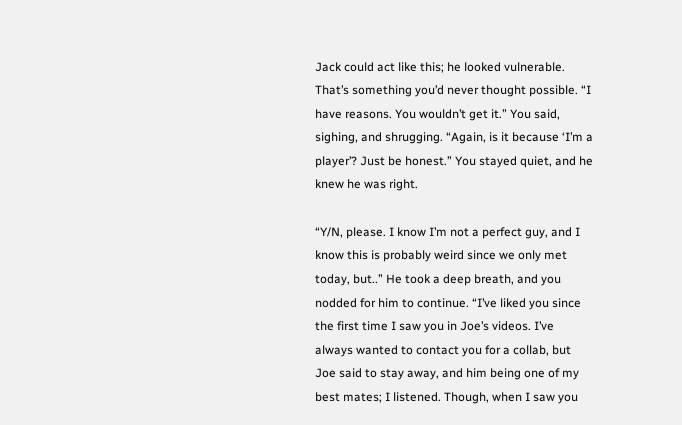Jack could act like this; he looked vulnerable. That’s something you’d never thought possible. “I have reasons. You wouldn’t get it.” You said, sighing, and shrugging. “Again, is it because ‘I’m a player’? Just be honest.” You stayed quiet, and he knew he was right.

“Y/N, please. I know I’m not a perfect guy, and I know this is probably weird since we only met today, but..” He took a deep breath, and you nodded for him to continue. “I’ve liked you since the first time I saw you in Joe’s videos. I’ve always wanted to contact you for a collab, but Joe said to stay away, and him being one of my best mates; I listened. Though, when I saw you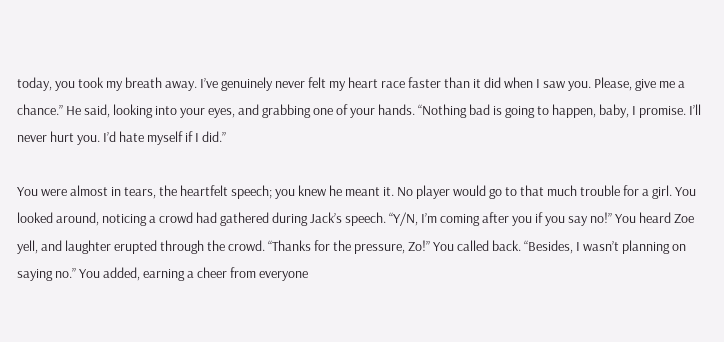today, you took my breath away. I’ve genuinely never felt my heart race faster than it did when I saw you. Please, give me a chance.” He said, looking into your eyes, and grabbing one of your hands. “Nothing bad is going to happen, baby, I promise. I’ll never hurt you. I’d hate myself if I did.”

You were almost in tears, the heartfelt speech; you knew he meant it. No player would go to that much trouble for a girl. You looked around, noticing a crowd had gathered during Jack’s speech. “Y/N, I’m coming after you if you say no!” You heard Zoe yell, and laughter erupted through the crowd. “Thanks for the pressure, Zo!” You called back. “Besides, I wasn’t planning on saying no.” You added, earning a cheer from everyone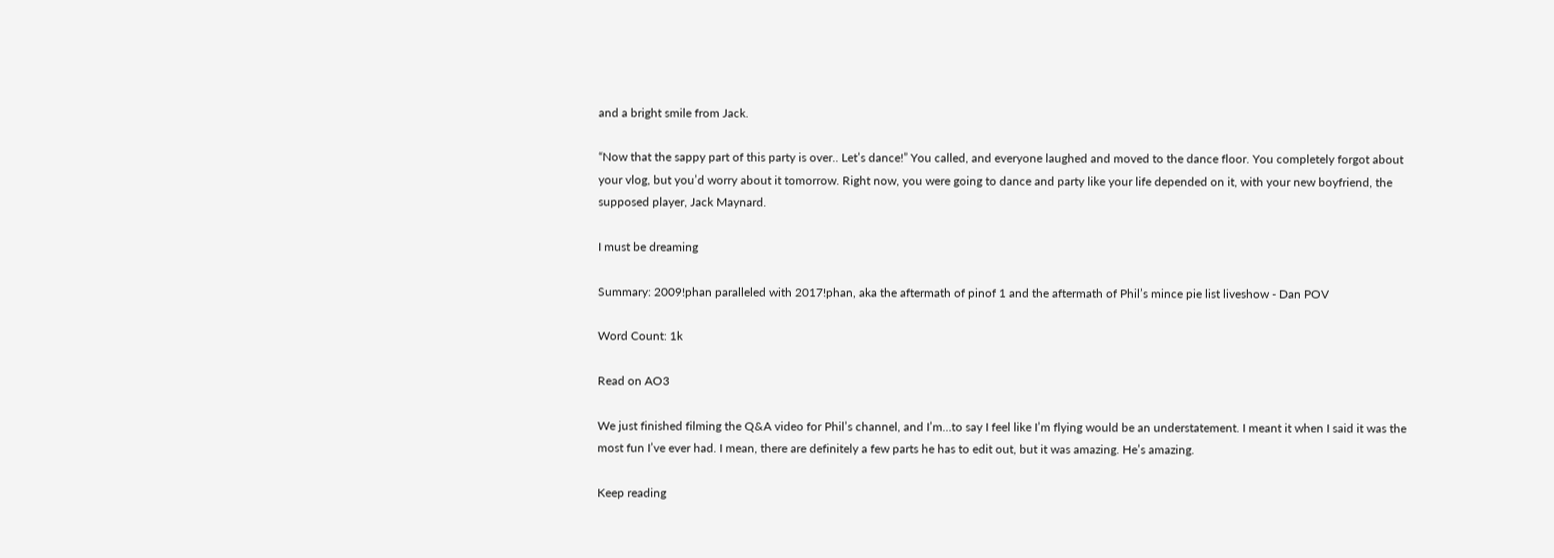and a bright smile from Jack.

“Now that the sappy part of this party is over.. Let’s dance!” You called, and everyone laughed and moved to the dance floor. You completely forgot about your vlog, but you’d worry about it tomorrow. Right now, you were going to dance and party like your life depended on it, with your new boyfriend, the supposed player, Jack Maynard.

I must be dreaming

Summary: 2009!phan paralleled with 2017!phan, aka the aftermath of pinof 1 and the aftermath of Phil’s mince pie list liveshow - Dan POV

Word Count: 1k

Read on AO3

We just finished filming the Q&A video for Phil’s channel, and I’m…to say I feel like I’m flying would be an understatement. I meant it when I said it was the most fun I’ve ever had. I mean, there are definitely a few parts he has to edit out, but it was amazing. He’s amazing.

Keep reading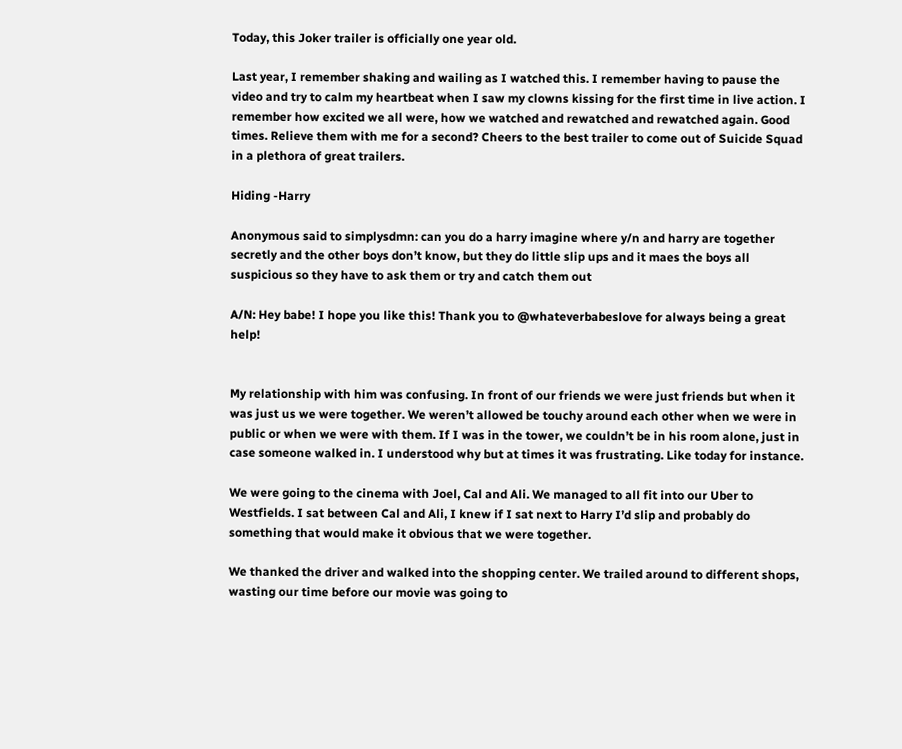Today, this Joker trailer is officially one year old.

Last year, I remember shaking and wailing as I watched this. I remember having to pause the video and try to calm my heartbeat when I saw my clowns kissing for the first time in live action. I remember how excited we all were, how we watched and rewatched and rewatched again. Good times. Relieve them with me for a second? Cheers to the best trailer to come out of Suicide Squad in a plethora of great trailers.

Hiding -Harry

Anonymous said to simplysdmn: can you do a harry imagine where y/n and harry are together secretly and the other boys don’t know, but they do little slip ups and it maes the boys all suspicious so they have to ask them or try and catch them out

A/N: Hey babe! I hope you like this! Thank you to @whateverbabeslove for always being a great help!


My relationship with him was confusing. In front of our friends we were just friends but when it was just us we were together. We weren’t allowed be touchy around each other when we were in public or when we were with them. If I was in the tower, we couldn’t be in his room alone, just in case someone walked in. I understood why but at times it was frustrating. Like today for instance.

We were going to the cinema with Joel, Cal and Ali. We managed to all fit into our Uber to Westfields. I sat between Cal and Ali, I knew if I sat next to Harry I’d slip and probably do something that would make it obvious that we were together.

We thanked the driver and walked into the shopping center. We trailed around to different shops, wasting our time before our movie was going to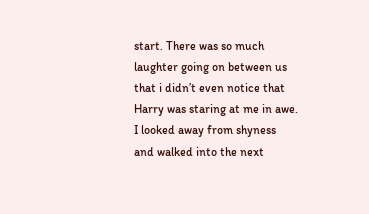start. There was so much laughter going on between us that i didn’t even notice that Harry was staring at me in awe. I looked away from shyness and walked into the next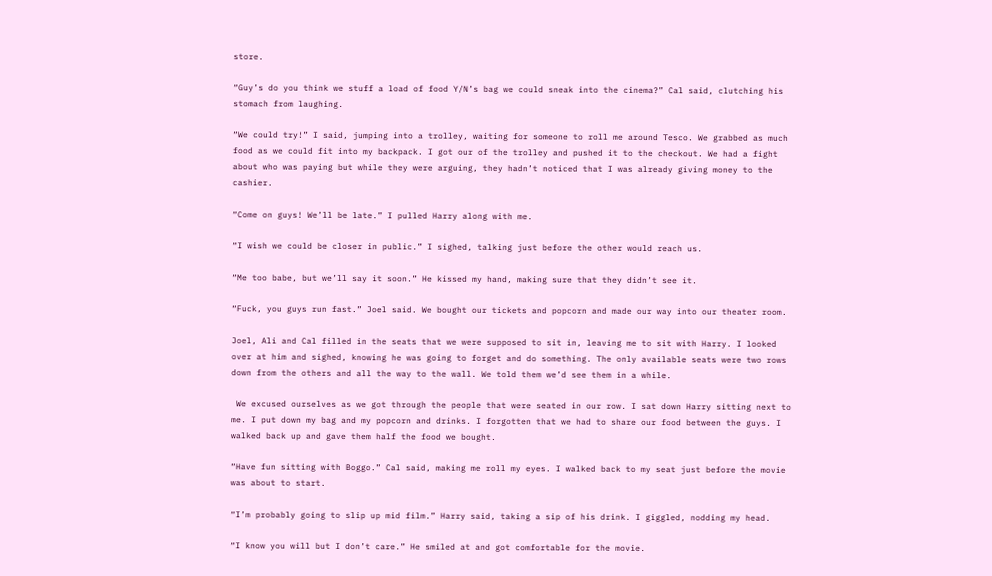store.

“Guy’s do you think we stuff a load of food Y/N’s bag we could sneak into the cinema?” Cal said, clutching his stomach from laughing.

“We could try!” I said, jumping into a trolley, waiting for someone to roll me around Tesco. We grabbed as much food as we could fit into my backpack. I got our of the trolley and pushed it to the checkout. We had a fight about who was paying but while they were arguing, they hadn’t noticed that I was already giving money to the cashier.

“Come on guys! We’ll be late.” I pulled Harry along with me.

“I wish we could be closer in public.” I sighed, talking just before the other would reach us.

“Me too babe, but we’ll say it soon.” He kissed my hand, making sure that they didn’t see it.

“Fuck, you guys run fast.” Joel said. We bought our tickets and popcorn and made our way into our theater room.

Joel, Ali and Cal filled in the seats that we were supposed to sit in, leaving me to sit with Harry. I looked over at him and sighed, knowing he was going to forget and do something. The only available seats were two rows down from the others and all the way to the wall. We told them we’d see them in a while.

 We excused ourselves as we got through the people that were seated in our row. I sat down Harry sitting next to me. I put down my bag and my popcorn and drinks. I forgotten that we had to share our food between the guys. I walked back up and gave them half the food we bought.

“Have fun sitting with Boggo.” Cal said, making me roll my eyes. I walked back to my seat just before the movie was about to start.

“I’m probably going to slip up mid film.” Harry said, taking a sip of his drink. I giggled, nodding my head.

“I know you will but I don’t care.” He smiled at and got comfortable for the movie.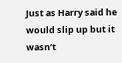Just as Harry said he would slip up but it wasn’t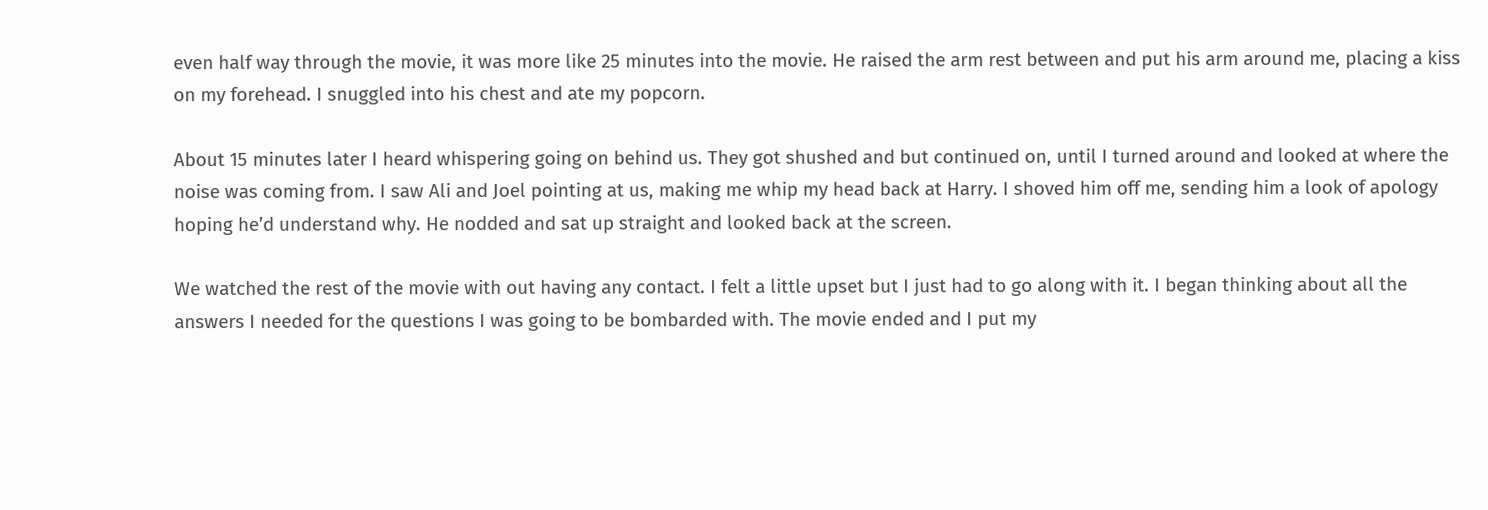even half way through the movie, it was more like 25 minutes into the movie. He raised the arm rest between and put his arm around me, placing a kiss on my forehead. I snuggled into his chest and ate my popcorn.

About 15 minutes later I heard whispering going on behind us. They got shushed and but continued on, until I turned around and looked at where the noise was coming from. I saw Ali and Joel pointing at us, making me whip my head back at Harry. I shoved him off me, sending him a look of apology hoping he’d understand why. He nodded and sat up straight and looked back at the screen.

We watched the rest of the movie with out having any contact. I felt a little upset but I just had to go along with it. I began thinking about all the answers I needed for the questions I was going to be bombarded with. The movie ended and I put my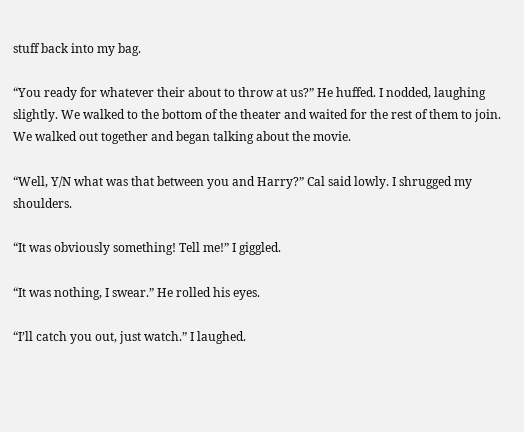stuff back into my bag.

“You ready for whatever their about to throw at us?” He huffed. I nodded, laughing slightly. We walked to the bottom of the theater and waited for the rest of them to join. We walked out together and began talking about the movie.

“Well, Y/N what was that between you and Harry?” Cal said lowly. I shrugged my shoulders.

“It was obviously something! Tell me!” I giggled.

“It was nothing, I swear.” He rolled his eyes.

“I’ll catch you out, just watch.” I laughed.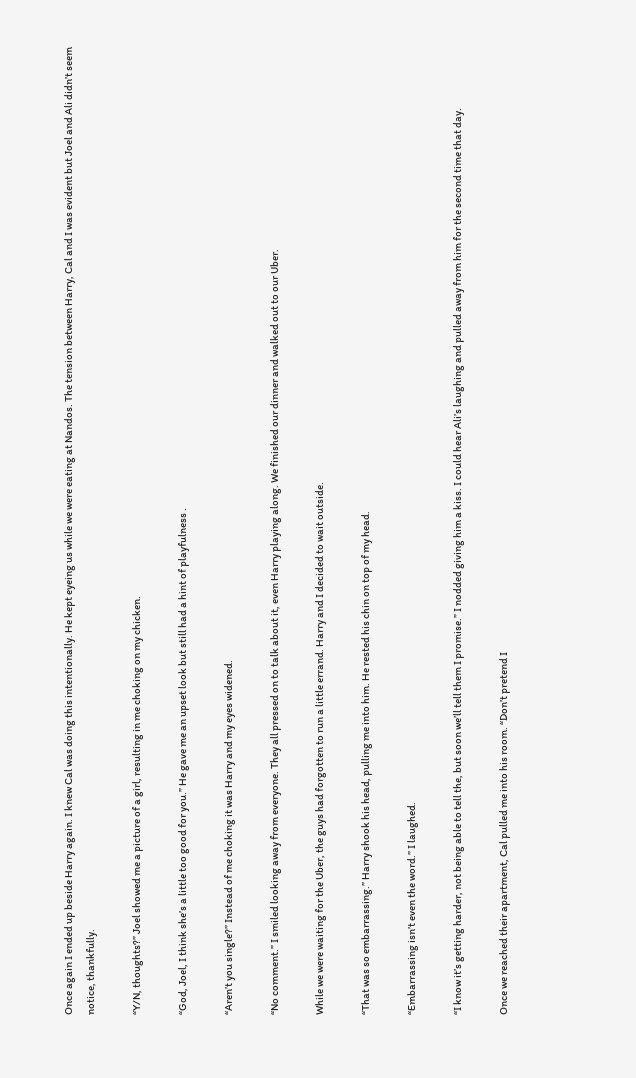Once again I ended up beside Harry again. I knew Cal was doing this intentionally. He kept eyeing us while we were eating at Nandos. The tension between Harry, Cal and I was evident but Joel and Ali didn’t seem notice, thankfully.

“Y/N, thoughts?” Joel showed me a picture of a girl, resulting in me choking on my chicken.

“God, Joel, I think she’s a little too good for you.” He gave me an upset look but still had a hint of playfulness .

“Aren’t you single?” Instead of me choking it was Harry and my eyes widened.

“No comment.” I smiled looking away from everyone. They all pressed on to talk about it, even Harry playing along. We finished our dinner and walked out to our Uber.

While we were waiting for the Uber, the guys had forgotten to run a little errand. Harry and I decided to wait outside.

“That was so embarrassing.” Harry shook his head, pulling me into him. He rested his chin on top of my head.

“Embarrassing isn’t even the word.” I laughed.

“I know it’s getting harder, not being able to tell the, but soon we’ll tell them I promise.” I nodded giving him a kiss. I could hear Ali’s laughing and pulled away from him for the second time that day.

Once we reached their apartment, Cal pulled me into his room. “Don’t pretend I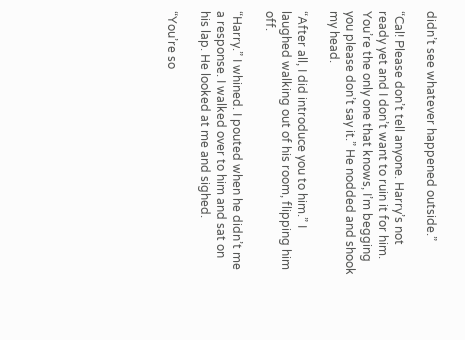didn’t see whatever happened outside.”

“Cal! Please don’t tell anyone. Harry’s not ready yet and I don’t want to ruin it for him. You’re the only one that knows, I’m begging you please don’t say it.” He nodded and shook my head.

“After all, I did introduce you to him.” I laughed walking out of his room, flipping him off.

“Harry.” I whined. I pouted when he didn’t me a response. I walked over to him and sat on his lap. He looked at me and sighed.

“You’re so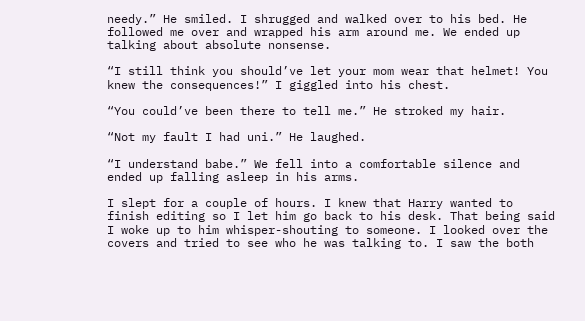needy.” He smiled. I shrugged and walked over to his bed. He followed me over and wrapped his arm around me. We ended up talking about absolute nonsense.

“I still think you should’ve let your mom wear that helmet! You knew the consequences!” I giggled into his chest.

“You could’ve been there to tell me.” He stroked my hair.

“Not my fault I had uni.” He laughed.

“I understand babe.” We fell into a comfortable silence and ended up falling asleep in his arms.

I slept for a couple of hours. I knew that Harry wanted to finish editing so I let him go back to his desk. That being said I woke up to him whisper-shouting to someone. I looked over the covers and tried to see who he was talking to. I saw the both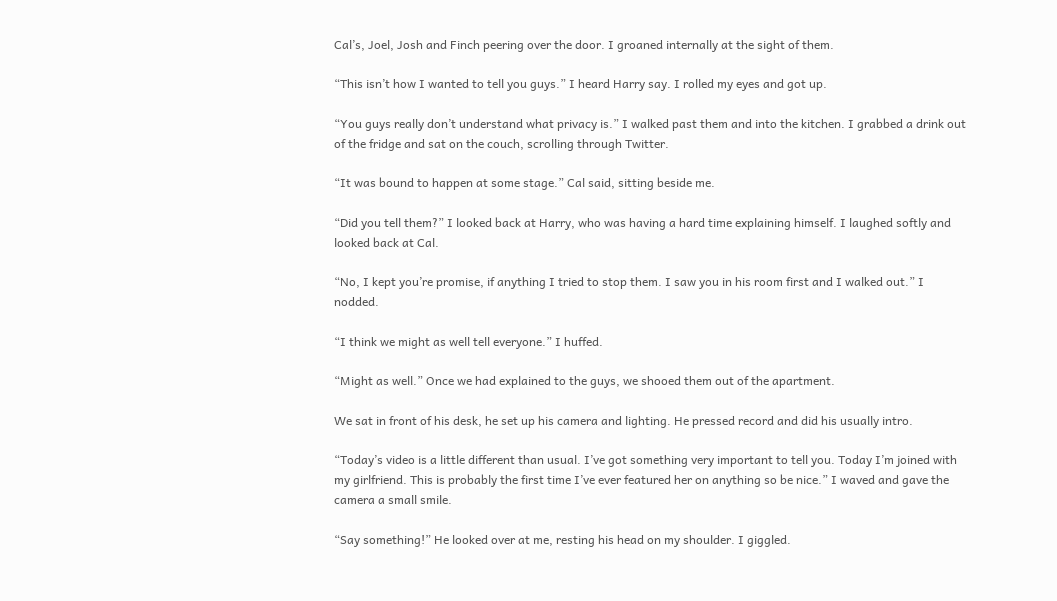Cal’s, Joel, Josh and Finch peering over the door. I groaned internally at the sight of them.

“This isn’t how I wanted to tell you guys.” I heard Harry say. I rolled my eyes and got up.

“You guys really don’t understand what privacy is.” I walked past them and into the kitchen. I grabbed a drink out of the fridge and sat on the couch, scrolling through Twitter.

“It was bound to happen at some stage.” Cal said, sitting beside me.

“Did you tell them?” I looked back at Harry, who was having a hard time explaining himself. I laughed softly and looked back at Cal.

“No, I kept you’re promise, if anything I tried to stop them. I saw you in his room first and I walked out.” I nodded.

“I think we might as well tell everyone.” I huffed.

“Might as well.” Once we had explained to the guys, we shooed them out of the apartment.

We sat in front of his desk, he set up his camera and lighting. He pressed record and did his usually intro.

“Today’s video is a little different than usual. I’ve got something very important to tell you. Today I’m joined with my girlfriend. This is probably the first time I’ve ever featured her on anything so be nice.” I waved and gave the camera a small smile.

“Say something!” He looked over at me, resting his head on my shoulder. I giggled.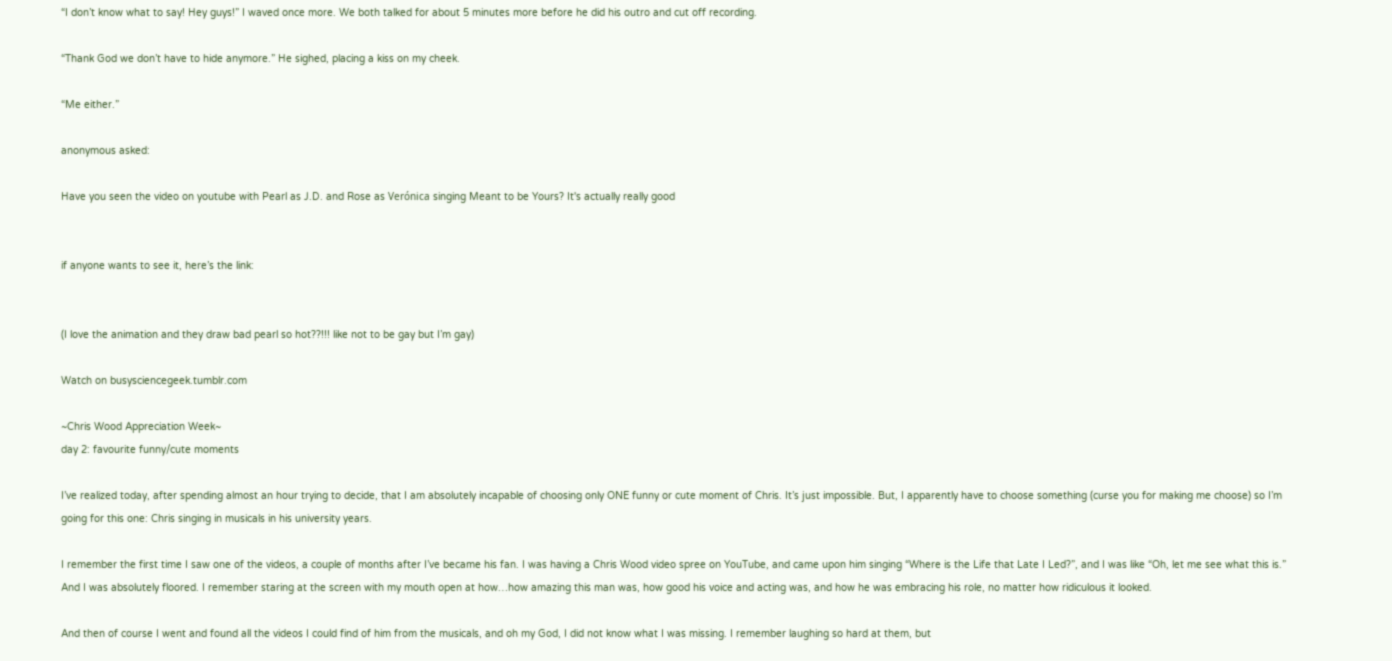“I don’t know what to say! Hey guys!” I waved once more. We both talked for about 5 minutes more before he did his outro and cut off recording.

“Thank God we don’t have to hide anymore.” He sighed, placing a kiss on my cheek.

“Me either.”

anonymous asked:

Have you seen the video on youtube with Pearl as J.D. and Rose as Verónica singing Meant to be Yours? It's actually really good


if anyone wants to see it, here’s the link:


(I love the animation and they draw bad pearl so hot??!!! like not to be gay but I’m gay)

Watch on busysciencegeek.tumblr.com

~Chris Wood Appreciation Week~
day 2: favourite funny/cute moments

I’ve realized today, after spending almost an hour trying to decide, that I am absolutely incapable of choosing only ONE funny or cute moment of Chris. It’s just impossible. But, I apparently have to choose something (curse you for making me choose) so I’m going for this one: Chris singing in musicals in his university years.

I remember the first time I saw one of the videos, a couple of months after I’ve became his fan. I was having a Chris Wood video spree on YouTube, and came upon him singing “Where is the Life that Late I Led?”, and I was like “Oh, let me see what this is.” And I was absolutely floored. I remember staring at the screen with my mouth open at how…how amazing this man was, how good his voice and acting was, and how he was embracing his role, no matter how ridiculous it looked.

And then of course I went and found all the videos I could find of him from the musicals, and oh my God, I did not know what I was missing. I remember laughing so hard at them, but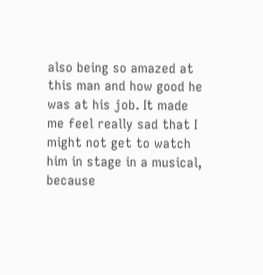also being so amazed at this man and how good he was at his job. It made me feel really sad that I might not get to watch him in stage in a musical, because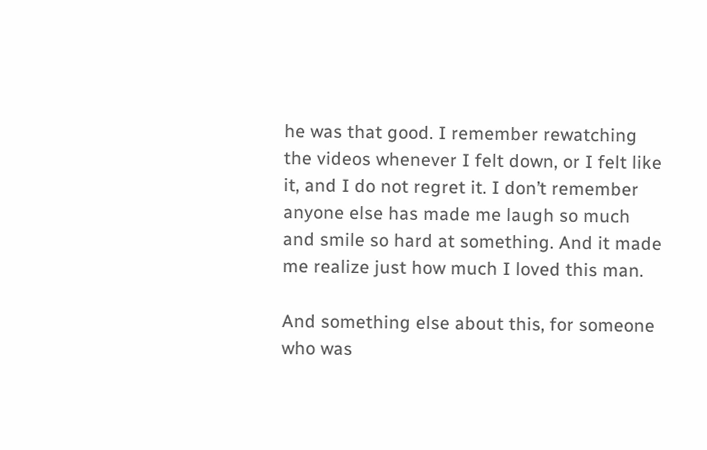he was that good. I remember rewatching the videos whenever I felt down, or I felt like it, and I do not regret it. I don’t remember anyone else has made me laugh so much and smile so hard at something. And it made me realize just how much I loved this man.

And something else about this, for someone who was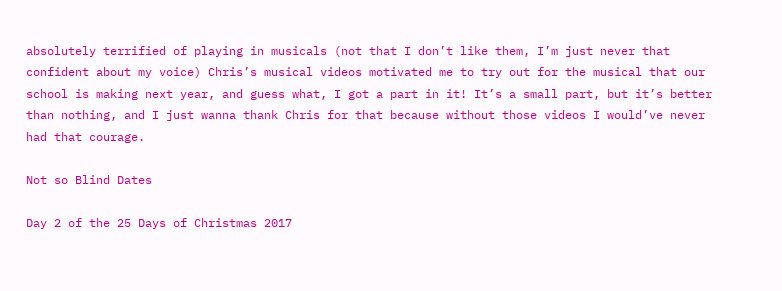absolutely terrified of playing in musicals (not that I don’t like them, I’m just never that confident about my voice) Chris’s musical videos motivated me to try out for the musical that our school is making next year, and guess what, I got a part in it! It’s a small part, but it’s better than nothing, and I just wanna thank Chris for that because without those videos I would’ve never had that courage.

Not so Blind Dates

Day 2 of the 25 Days of Christmas 2017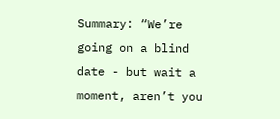Summary: “We’re going on a blind date - but wait a moment, aren’t you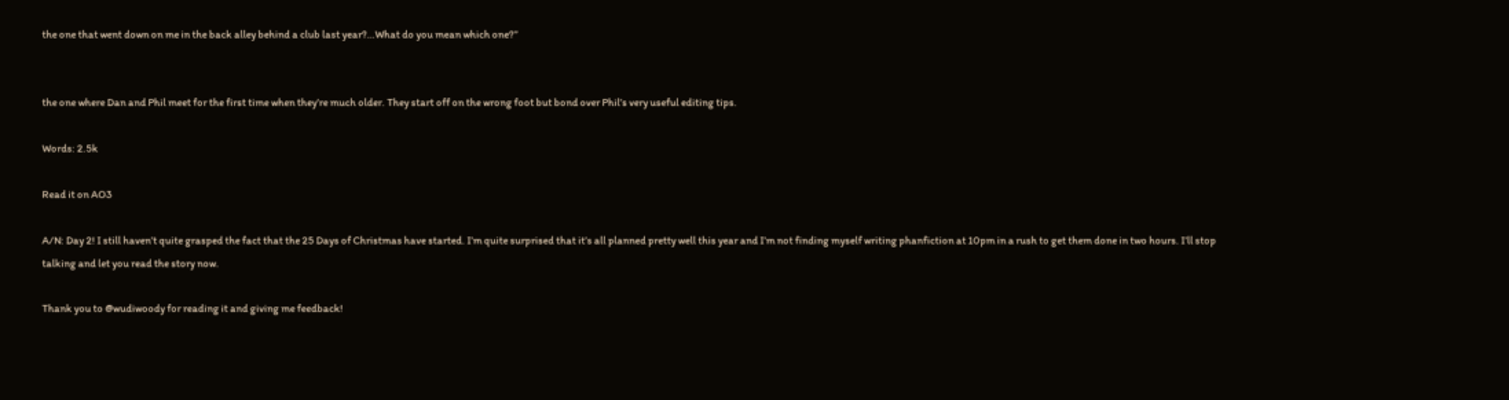the one that went down on me in the back alley behind a club last year?…What do you mean which one?”


the one where Dan and Phil meet for the first time when they’re much older. They start off on the wrong foot but bond over Phil’s very useful editing tips.

Words: 2.5k

Read it on AO3

A/N: Day 2! I still haven’t quite grasped the fact that the 25 Days of Christmas have started. I’m quite surprised that it’s all planned pretty well this year and I’m not finding myself writing phanfiction at 10pm in a rush to get them done in two hours. I’ll stop talking and let you read the story now.

Thank you to @wudiwoody for reading it and giving me feedback!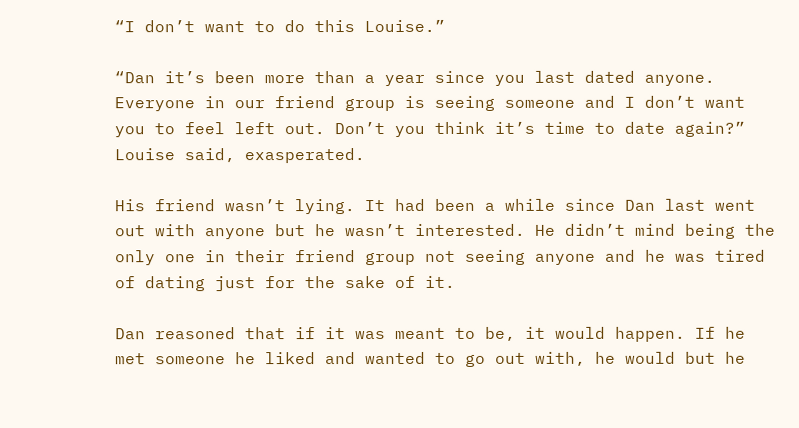“I don’t want to do this Louise.”

“Dan it’s been more than a year since you last dated anyone. Everyone in our friend group is seeing someone and I don’t want you to feel left out. Don’t you think it’s time to date again?” Louise said, exasperated.

His friend wasn’t lying. It had been a while since Dan last went out with anyone but he wasn’t interested. He didn’t mind being the only one in their friend group not seeing anyone and he was tired of dating just for the sake of it.

Dan reasoned that if it was meant to be, it would happen. If he met someone he liked and wanted to go out with, he would but he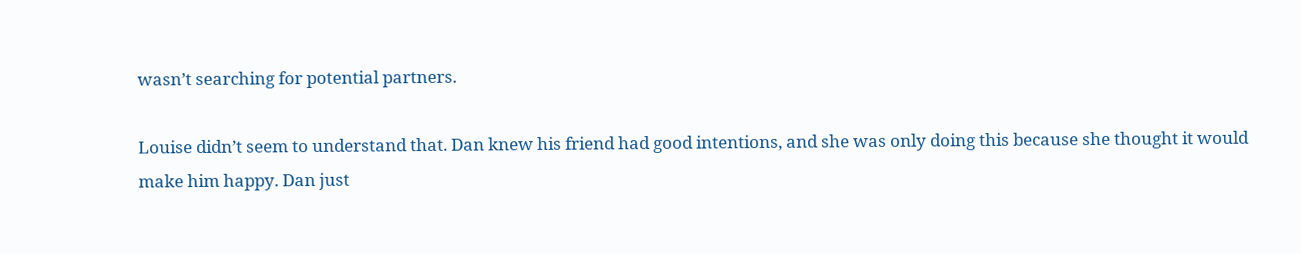wasn’t searching for potential partners.

Louise didn’t seem to understand that. Dan knew his friend had good intentions, and she was only doing this because she thought it would make him happy. Dan just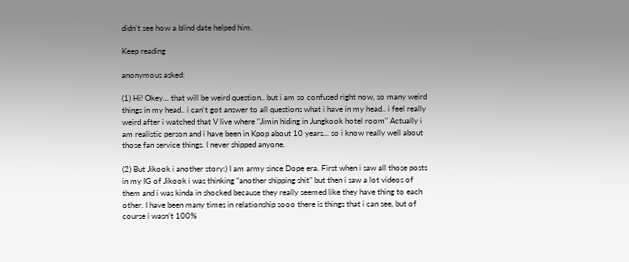didn’t see how a blind date helped him.

Keep reading

anonymous asked:

(1) Hi! Okey... that will be weird question.. but i am so confused right now, so many weird things in my head.. i can't got answer to all questions what i have in my head.. i feel really weird after i watched that V live where "Jimin hiding in Jungkook hotel room" Actually i am realistic person and i have been in Kpop about 10 years... so i know really well about those fan service things. I never shipped anyone.

(2) But Jikook i another story:) I am army since Dope era. First when i saw all those posts in my IG of Jikook i was thinking “another shipping shit” but then i saw a lot videos of them and i was kinda in shocked because they really seemed like they have thing to each other. I have been many times in relationship sooo there is things that i can see, but of course i wasn’t 100%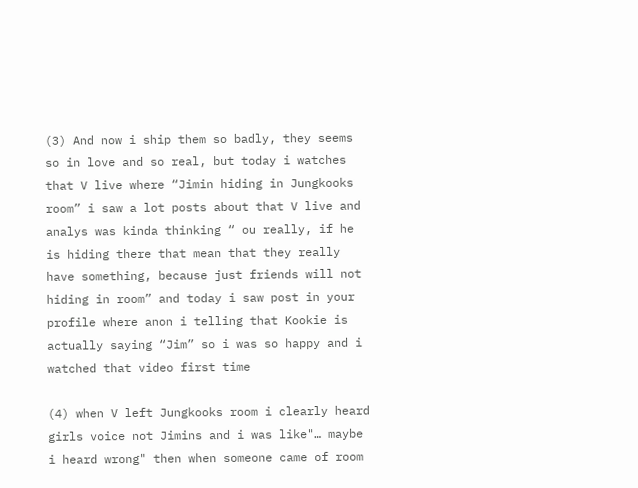(3) And now i ship them so badly, they seems so in love and so real, but today i watches that V live where “Jimin hiding in Jungkooks room” i saw a lot posts about that V live and analys was kinda thinking “ ou really, if he is hiding there that mean that they really have something, because just friends will not hiding in room” and today i saw post in your profile where anon i telling that Kookie is actually saying “Jim” so i was so happy and i watched that video first time

(4) when V left Jungkooks room i clearly heard girls voice not Jimins and i was like"… maybe i heard wrong" then when someone came of room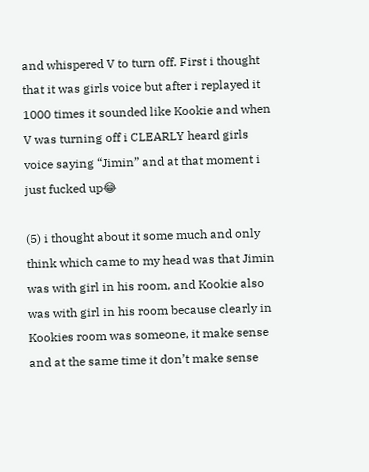and whispered V to turn off. First i thought that it was girls voice but after i replayed it 1000 times it sounded like Kookie and when V was turning off i CLEARLY heard girls voice saying “Jimin” and at that moment i just fucked up😂

(5) i thought about it some much and only think which came to my head was that Jimin was with girl in his room, and Kookie also was with girl in his room because clearly in Kookies room was someone, it make sense and at the same time it don’t make sense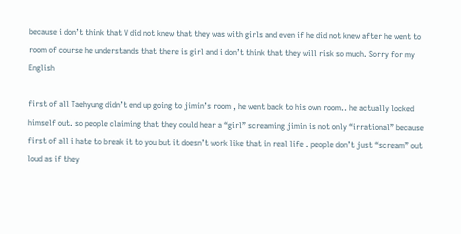because i don’t think that V did not knew that they was with girls and even if he did not knew after he went to room of course he understands that there is girl and i don’t think that they will risk so much. Sorry for my English

first of all Taehyung didn’t end up going to jimin’s room , he went back to his own room.. he actually locked himself out. so people claiming that they could hear a “girl” screaming jimin is not only “irrational” because first of all i hate to break it to you but it doesn’t work like that in real life . people don’t just “scream” out loud as if they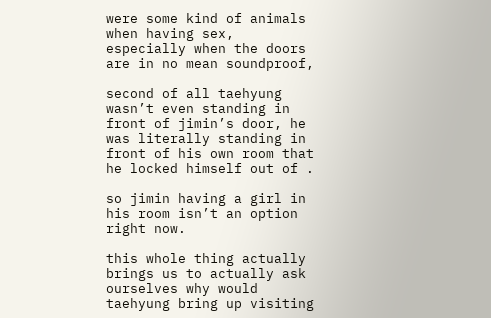were some kind of animals when having sex, especially when the doors are in no mean soundproof,

second of all taehyung wasn’t even standing in front of jimin’s door, he was literally standing in front of his own room that he locked himself out of .

so jimin having a girl in his room isn’t an option right now.

this whole thing actually brings us to actually ask ourselves why would taehyung bring up visiting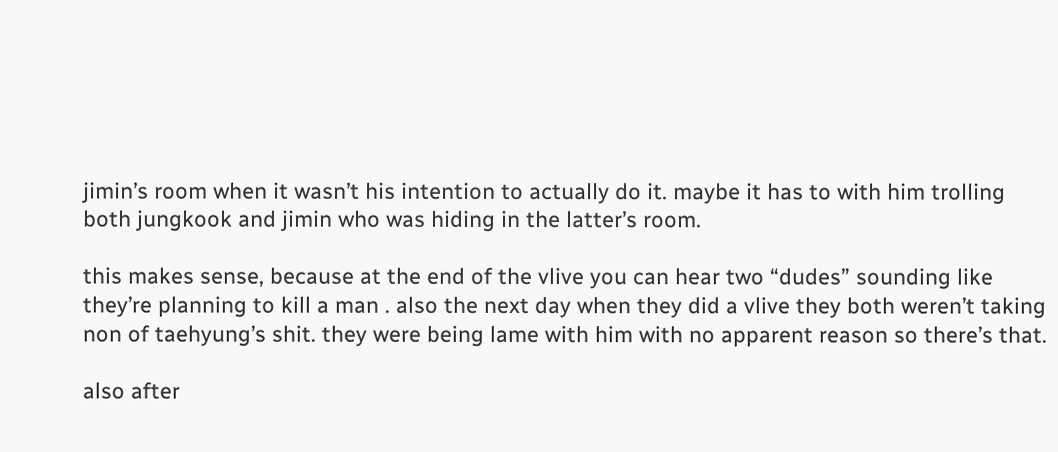jimin’s room when it wasn’t his intention to actually do it. maybe it has to with him trolling both jungkook and jimin who was hiding in the latter’s room.

this makes sense, because at the end of the vlive you can hear two “dudes” sounding like they’re planning to kill a man . also the next day when they did a vlive they both weren’t taking non of taehyung’s shit. they were being lame with him with no apparent reason so there’s that.

also after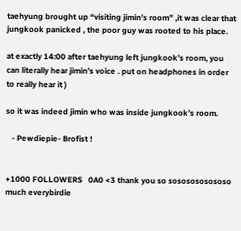taehyung brought up “visiting jimin’s room” ,it was clear that jungkook panicked , the poor guy was rooted to his place.

at exactly 14:00 after taehyung left jungkook’s room, you can literally hear jimin’s voice . put on headphones in order to really hear it )

so it was indeed jimin who was inside jungkook’s room.

   - Pewdiepie- Brofist !


+1000 FOLLOWERS   0A0 <3 thank you so sososososososo much everybirdie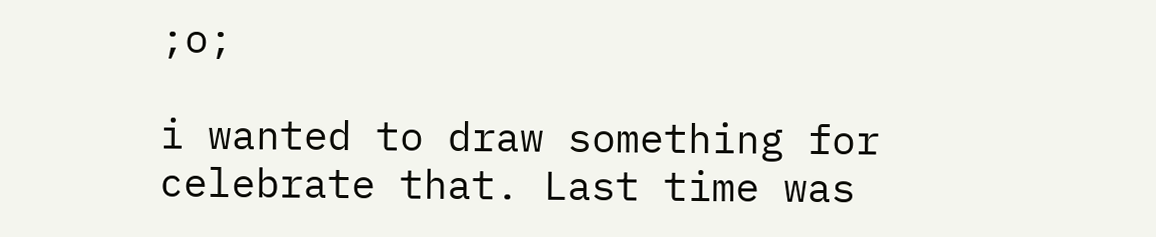;o;

i wanted to draw something for celebrate that. Last time was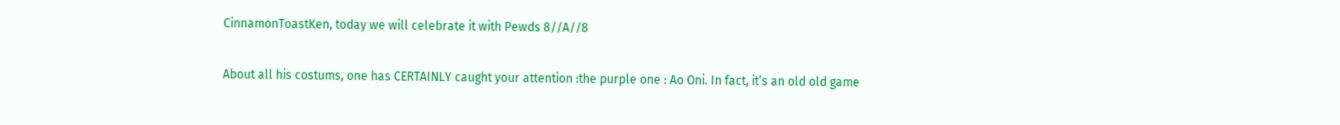CinnamonToastKen, today we will celebrate it with Pewds 8//A//8

About all his costums, one has CERTAINLY caught your attention :the purple one : Ao Oni. In fact, it’s an old old game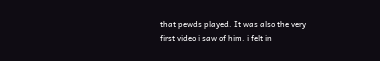that pewds played. It was also the very first video i saw of him. i felt in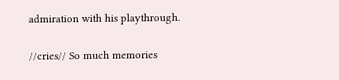admiration with his playthrough.

//cries// So much memories